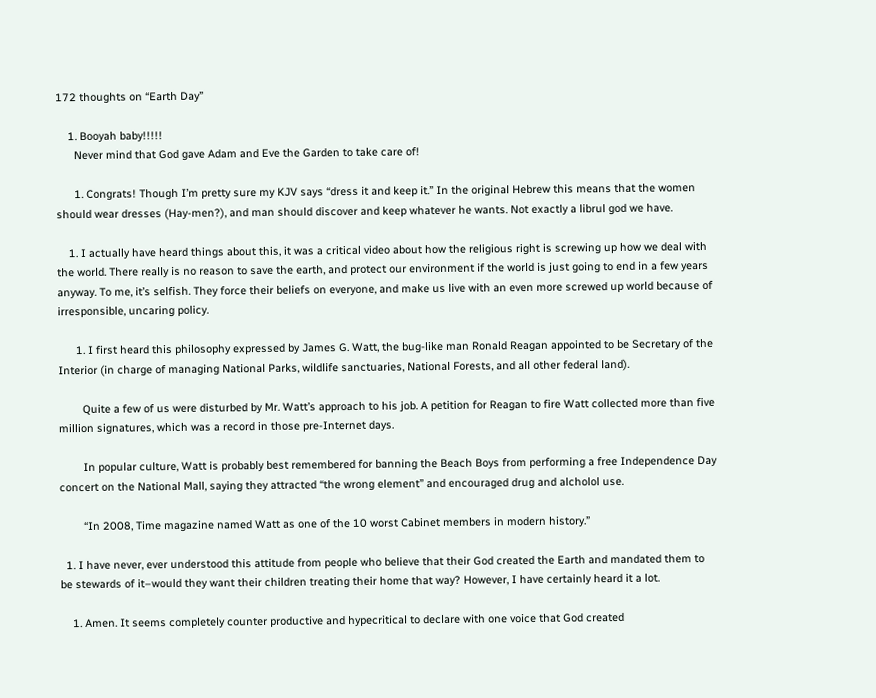172 thoughts on “Earth Day”

    1. Booyah baby!!!!!
      Never mind that God gave Adam and Eve the Garden to take care of!

      1. Congrats! Though I’m pretty sure my KJV says “dress it and keep it.” In the original Hebrew this means that the women should wear dresses (Hay-men?), and man should discover and keep whatever he wants. Not exactly a librul god we have.

    1. I actually have heard things about this, it was a critical video about how the religious right is screwing up how we deal with the world. There really is no reason to save the earth, and protect our environment if the world is just going to end in a few years anyway. To me, it’s selfish. They force their beliefs on everyone, and make us live with an even more screwed up world because of irresponsible, uncaring policy.

      1. I first heard this philosophy expressed by James G. Watt, the bug-like man Ronald Reagan appointed to be Secretary of the Interior (in charge of managing National Parks, wildlife sanctuaries, National Forests, and all other federal land).

        Quite a few of us were disturbed by Mr. Watt’s approach to his job. A petition for Reagan to fire Watt collected more than five million signatures, which was a record in those pre-Internet days.

        In popular culture, Watt is probably best remembered for banning the Beach Boys from performing a free Independence Day concert on the National Mall, saying they attracted “the wrong element” and encouraged drug and alcholol use.

        “In 2008, Time magazine named Watt as one of the 10 worst Cabinet members in modern history.”

  1. I have never, ever understood this attitude from people who believe that their God created the Earth and mandated them to be stewards of it–would they want their children treating their home that way? However, I have certainly heard it a lot.

    1. Amen. It seems completely counter productive and hypecritical to declare with one voice that God created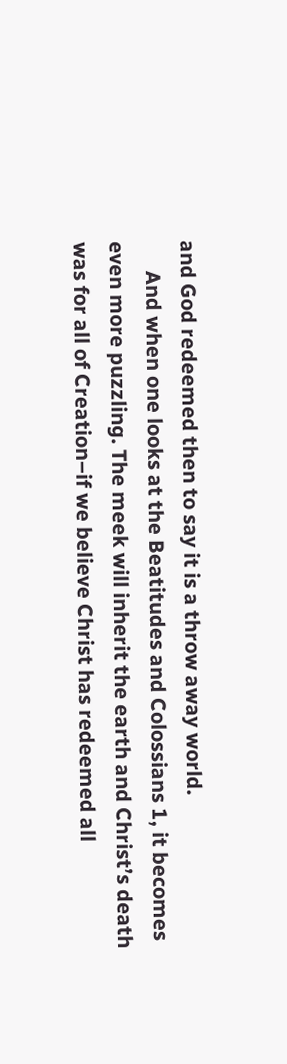and God redeemed then to say it is a throw away world.
      And when one looks at the Beatitudes and Colossians 1, it becomes even more puzzling. The meek will inherit the earth and Christ’s death was for all of Creation–if we believe Christ has redeemed all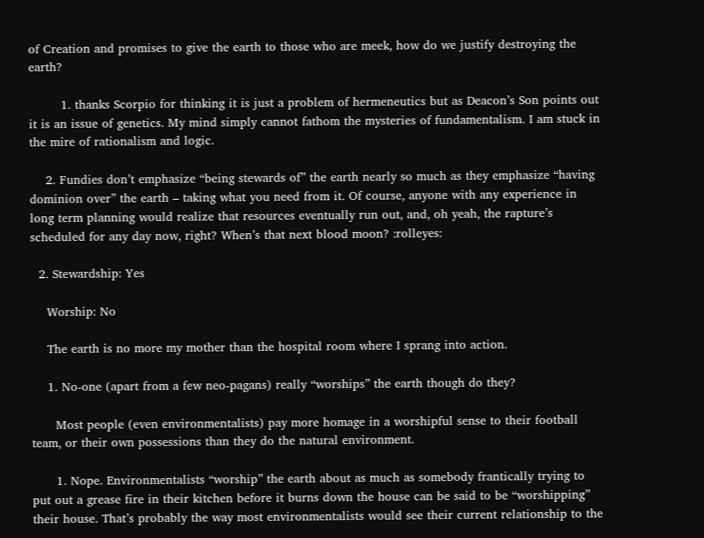of Creation and promises to give the earth to those who are meek, how do we justify destroying the earth?

        1. thanks Scorpio for thinking it is just a problem of hermeneutics but as Deacon’s Son points out it is an issue of genetics. My mind simply cannot fathom the mysteries of fundamentalism. I am stuck in the mire of rationalism and logic.

    2. Fundies don’t emphasize “being stewards of” the earth nearly so much as they emphasize “having dominion over” the earth – taking what you need from it. Of course, anyone with any experience in long term planning would realize that resources eventually run out, and, oh yeah, the rapture’s scheduled for any day now, right? When’s that next blood moon? :rolleyes:

  2. Stewardship: Yes

    Worship: No

    The earth is no more my mother than the hospital room where I sprang into action.

    1. No-one (apart from a few neo-pagans) really “worships” the earth though do they?

      Most people (even environmentalists) pay more homage in a worshipful sense to their football team, or their own possessions than they do the natural environment.

      1. Nope. Environmentalists “worship” the earth about as much as somebody frantically trying to put out a grease fire in their kitchen before it burns down the house can be said to be “worshipping” their house. That’s probably the way most environmentalists would see their current relationship to the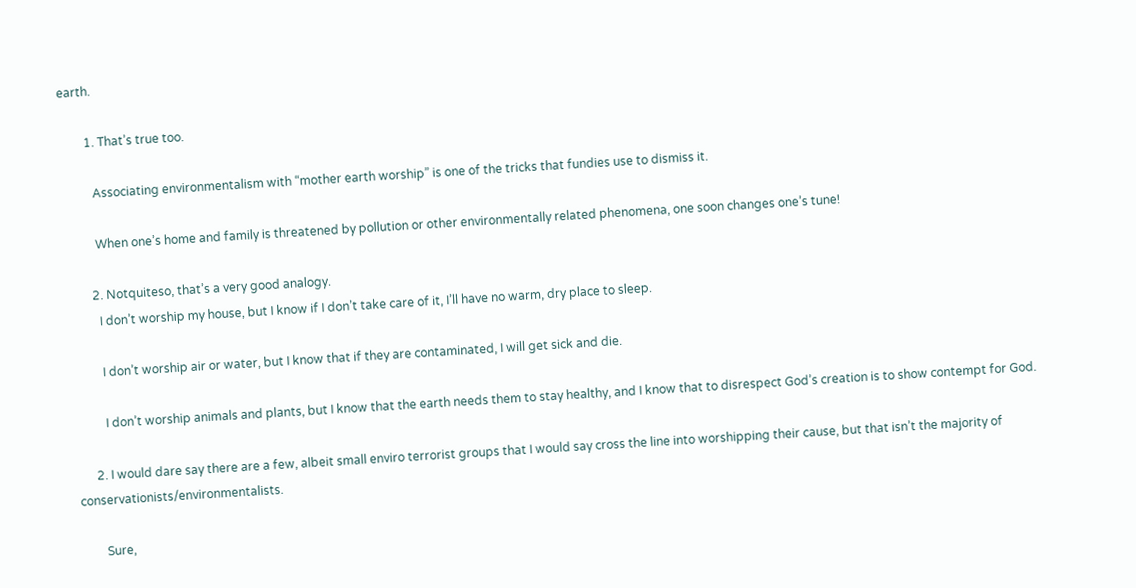earth.

        1. That’s true too.

          Associating environmentalism with “mother earth worship” is one of the tricks that fundies use to dismiss it.

          When one’s home and family is threatened by pollution or other environmentally related phenomena, one soon changes one’s tune!

        2. Notquiteso, that’s a very good analogy.
          I don’t worship my house, but I know if I don’t take care of it, I’ll have no warm, dry place to sleep.

          I don’t worship air or water, but I know that if they are contaminated, I will get sick and die.

          I don’t worship animals and plants, but I know that the earth needs them to stay healthy, and I know that to disrespect God’s creation is to show contempt for God.

      2. I would dare say there are a few, albeit small enviro terrorist groups that I would say cross the line into worshipping their cause, but that isn’t the majority of conservationists/environmentalists.

        Sure,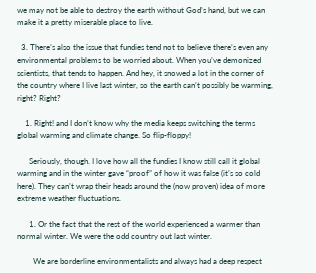we may not be able to destroy the earth without God’s hand, but we can make it a pretty miserable place to live.

  3. There’s also the issue that fundies tend not to believe there’s even any environmental problems to be worried about. When you’ve demonized scientists, that tends to happen. And hey, it snowed a lot in the corner of the country where I live last winter, so the earth can’t possibly be warming, right? Right?

    1. Right! and I don’t know why the media keeps switching the terms global warming and climate change. So flip-floppy!

      Seriously, though. I love how all the fundies I know still call it global warming and in the winter gave “proof” of how it was false (it’s so cold here). They can’t wrap their heads around the (now proven) idea of more extreme weather fluctuations.

      1. Or the fact that the rest of the world experienced a warmer than normal winter. We were the odd country out last winter.

        We are borderline environmentalists and always had a deep respect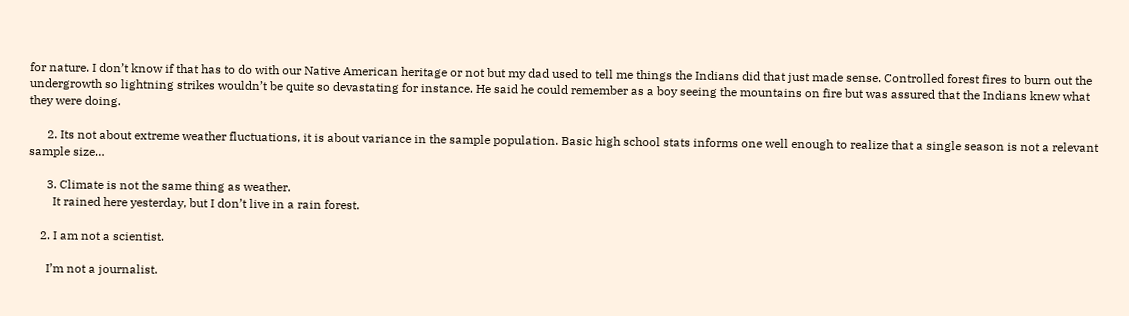for nature. I don’t know if that has to do with our Native American heritage or not but my dad used to tell me things the Indians did that just made sense. Controlled forest fires to burn out the undergrowth so lightning strikes wouldn’t be quite so devastating for instance. He said he could remember as a boy seeing the mountains on fire but was assured that the Indians knew what they were doing.

      2. Its not about extreme weather fluctuations, it is about variance in the sample population. Basic high school stats informs one well enough to realize that a single season is not a relevant sample size…

      3. Climate is not the same thing as weather.
        It rained here yesterday, but I don’t live in a rain forest.

    2. I am not a scientist.

      I’m not a journalist.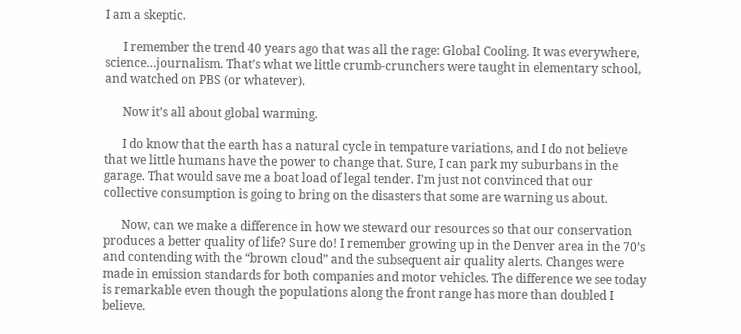I am a skeptic.

      I remember the trend 40 years ago that was all the rage: Global Cooling. It was everywhere, science…journalism. That’s what we little crumb-crunchers were taught in elementary school, and watched on PBS (or whatever).

      Now it’s all about global warming.

      I do know that the earth has a natural cycle in tempature variations, and I do not believe that we little humans have the power to change that. Sure, I can park my suburbans in the garage. That would save me a boat load of legal tender. I’m just not convinced that our collective consumption is going to bring on the disasters that some are warning us about.

      Now, can we make a difference in how we steward our resources so that our conservation produces a better quality of life? Sure do! I remember growing up in the Denver area in the 70’s and contending with the “brown cloud” and the subsequent air quality alerts. Changes were made in emission standards for both companies and motor vehicles. The difference we see today is remarkable even though the populations along the front range has more than doubled I believe.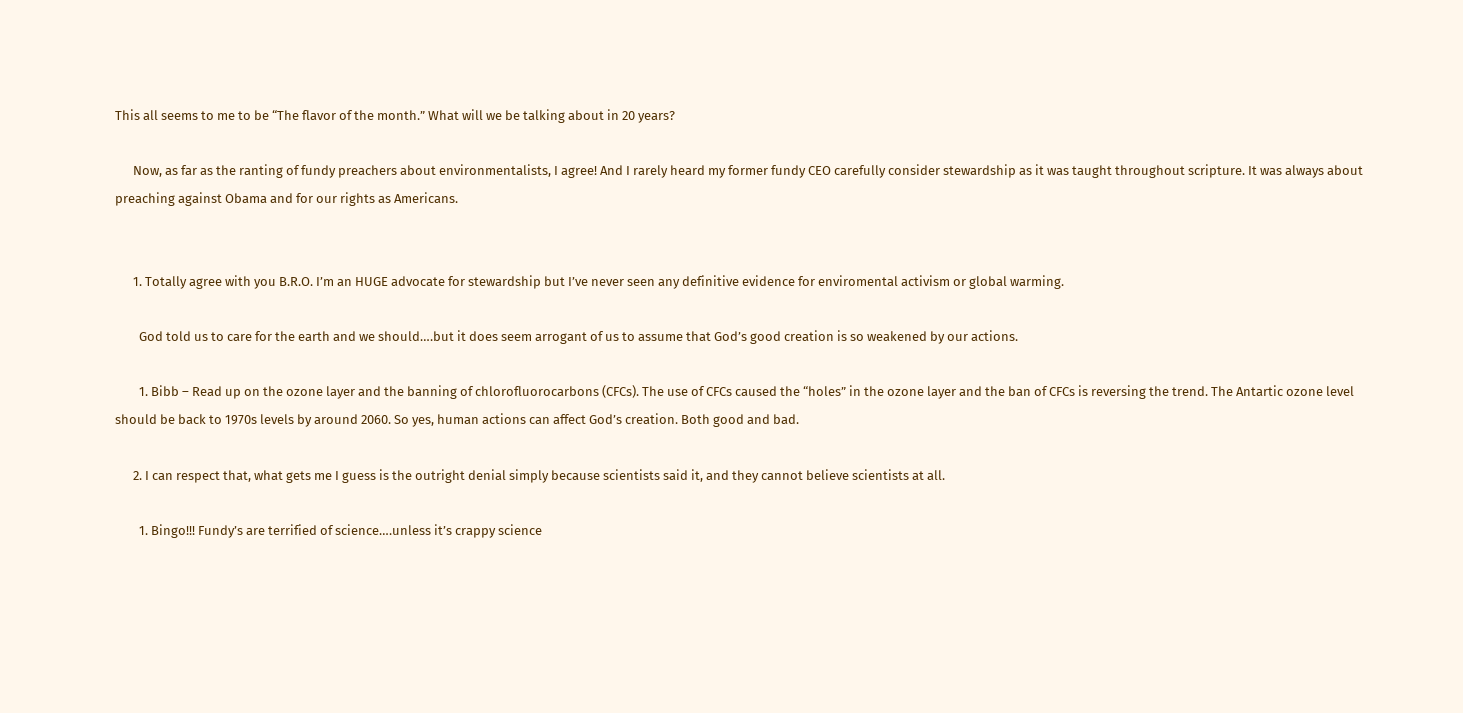This all seems to me to be “The flavor of the month.” What will we be talking about in 20 years?

      Now, as far as the ranting of fundy preachers about environmentalists, I agree! And I rarely heard my former fundy CEO carefully consider stewardship as it was taught throughout scripture. It was always about preaching against Obama and for our rights as Americans.


      1. Totally agree with you B.R.O. I’m an HUGE advocate for stewardship but I’ve never seen any definitive evidence for enviromental activism or global warming.

        God told us to care for the earth and we should….but it does seem arrogant of us to assume that God’s good creation is so weakened by our actions.

        1. Bibb – Read up on the ozone layer and the banning of chlorofluorocarbons (CFCs). The use of CFCs caused the “holes” in the ozone layer and the ban of CFCs is reversing the trend. The Antartic ozone level should be back to 1970s levels by around 2060. So yes, human actions can affect God’s creation. Both good and bad.

      2. I can respect that, what gets me I guess is the outright denial simply because scientists said it, and they cannot believe scientists at all.

        1. Bingo!!! Fundy’s are terrified of science….unless it’s crappy science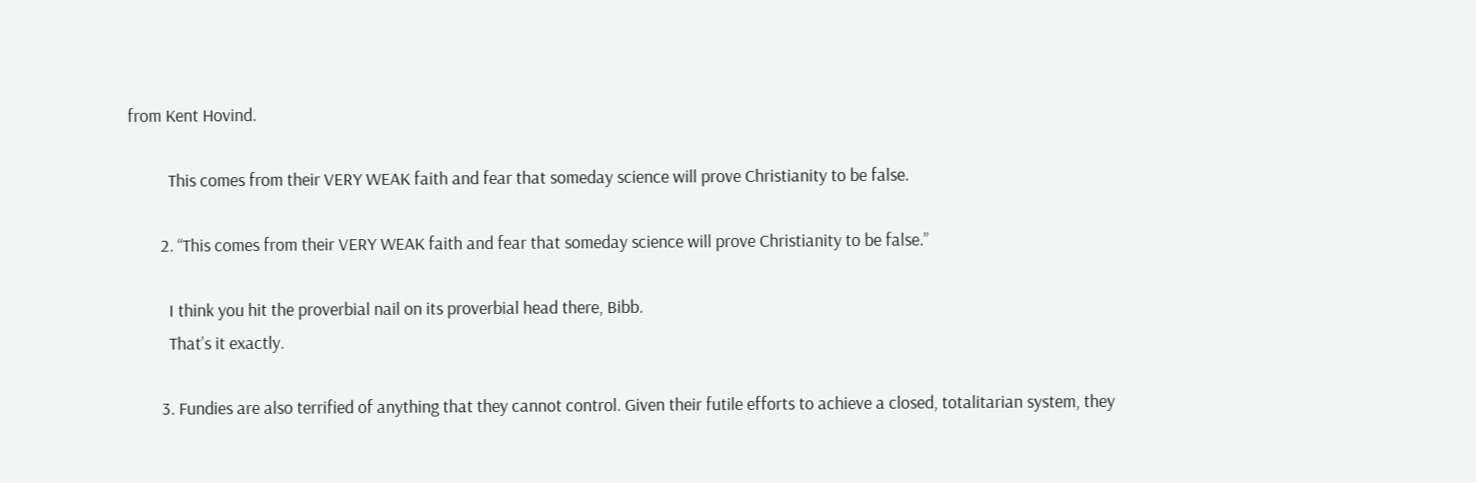from Kent Hovind.

          This comes from their VERY WEAK faith and fear that someday science will prove Christianity to be false.

        2. “This comes from their VERY WEAK faith and fear that someday science will prove Christianity to be false.”

          I think you hit the proverbial nail on its proverbial head there, Bibb.
          That’s it exactly.

        3. Fundies are also terrified of anything that they cannot control. Given their futile efforts to achieve a closed, totalitarian system, they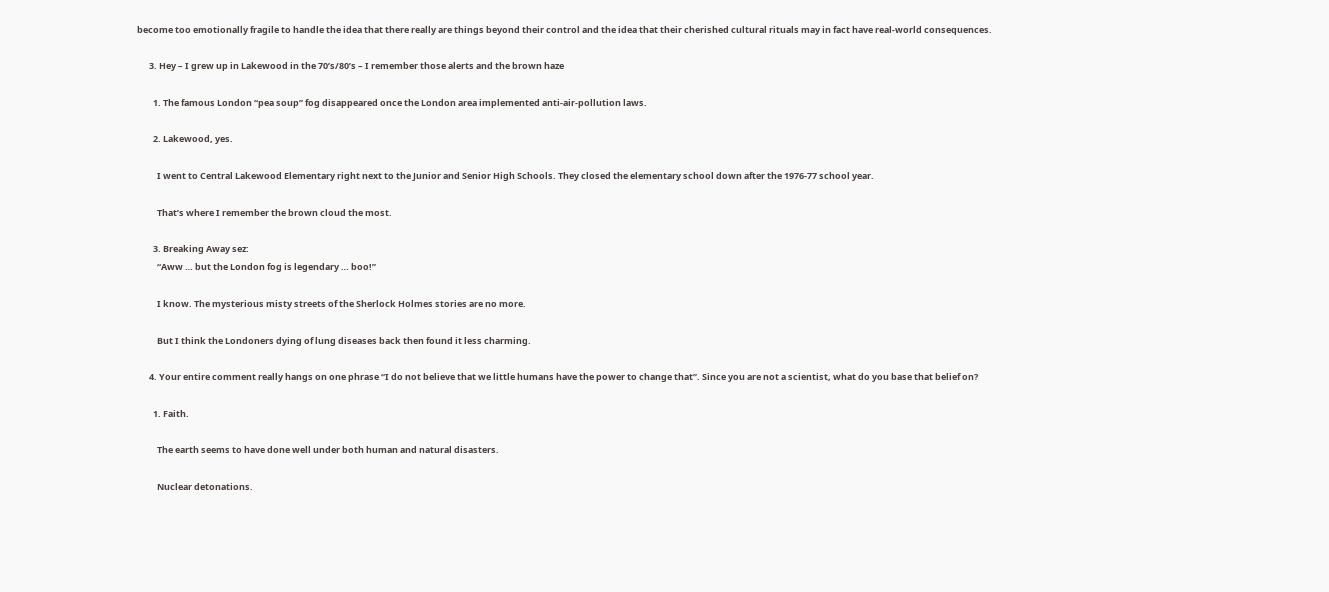become too emotionally fragile to handle the idea that there really are things beyond their control and the idea that their cherished cultural rituals may in fact have real-world consequences.

      3. Hey – I grew up in Lakewood in the 70’s/80’s – I remember those alerts and the brown haze

        1. The famous London “pea soup” fog disappeared once the London area implemented anti-air-pollution laws.

        2. Lakewood, yes.

          I went to Central Lakewood Elementary right next to the Junior and Senior High Schools. They closed the elementary school down after the 1976-77 school year.

          That’s where I remember the brown cloud the most.

        3. Breaking Away sez:
          “Aww … but the London fog is legendary … boo!”

          I know. The mysterious misty streets of the Sherlock Holmes stories are no more.

          But I think the Londoners dying of lung diseases back then found it less charming.

      4. Your entire comment really hangs on one phrase “I do not believe that we little humans have the power to change that”. Since you are not a scientist, what do you base that belief on?

        1. Faith.

          The earth seems to have done well under both human and natural disasters.

          Nuclear detonations.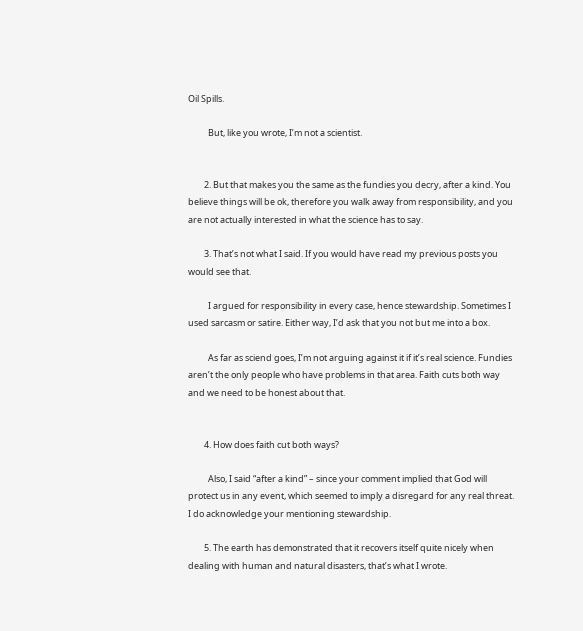Oil Spills.

          But, like you wrote, I’m not a scientist.


        2. But that makes you the same as the fundies you decry, after a kind. You believe things will be ok, therefore you walk away from responsibility, and you are not actually interested in what the science has to say.

        3. That’s not what I said. If you would have read my previous posts you would see that.

          I argued for responsibility in every case, hence stewardship. Sometimes I used sarcasm or satire. Either way, I’d ask that you not but me into a box.

          As far as sciend goes, I’m not arguing against it if it’s real science. Fundies aren’t the only people who have problems in that area. Faith cuts both way and we need to be honest about that.


        4. How does faith cut both ways?

          Also, I said “after a kind” – since your comment implied that God will protect us in any event, which seemed to imply a disregard for any real threat. I do acknowledge your mentioning stewardship.

        5. The earth has demonstrated that it recovers itself quite nicely when dealing with human and natural disasters, that’s what I wrote.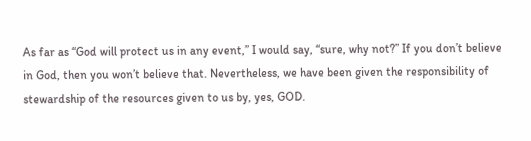As far as “God will protect us in any event,” I would say, “sure, why not?” If you don’t believe in God, then you won’t believe that. Nevertheless, we have been given the responsibility of stewardship of the resources given to us by, yes, GOD.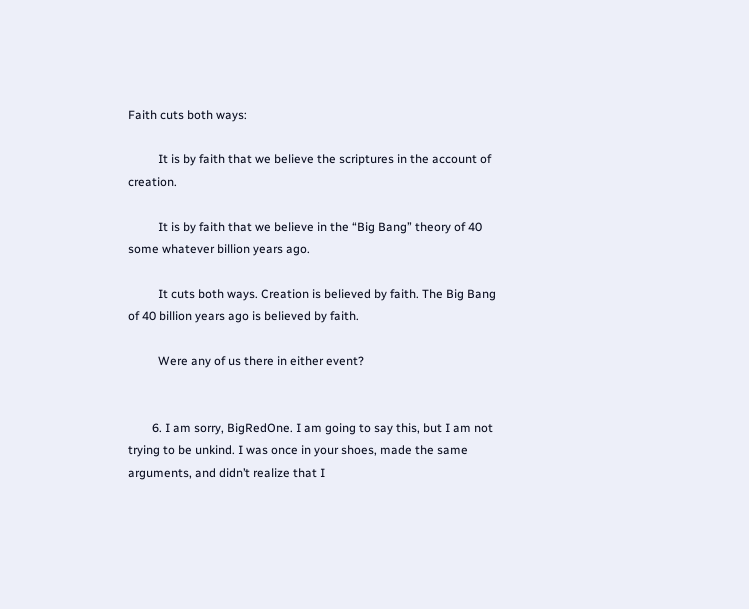Faith cuts both ways:

          It is by faith that we believe the scriptures in the account of creation.

          It is by faith that we believe in the “Big Bang” theory of 40 some whatever billion years ago.

          It cuts both ways. Creation is believed by faith. The Big Bang of 40 billion years ago is believed by faith.

          Were any of us there in either event?


        6. I am sorry, BigRedOne. I am going to say this, but I am not trying to be unkind. I was once in your shoes, made the same arguments, and didn’t realize that I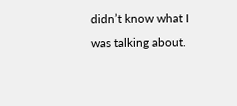didn’t know what I was talking about.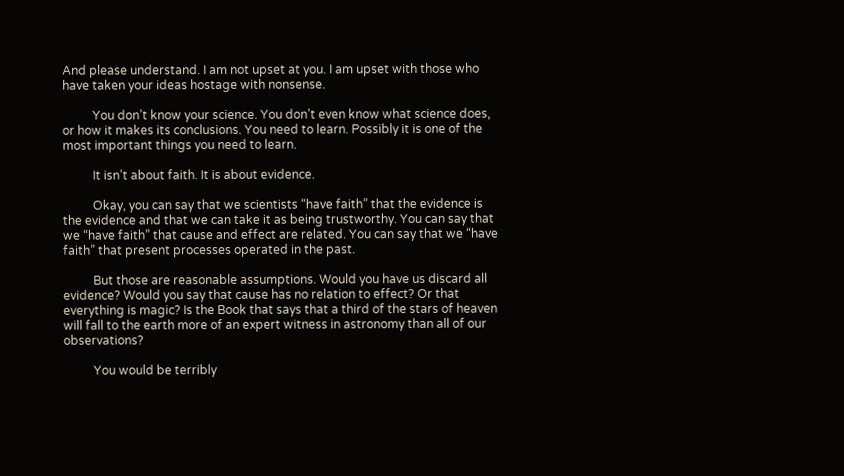And please understand. I am not upset at you. I am upset with those who have taken your ideas hostage with nonsense.

          You don’t know your science. You don’t even know what science does, or how it makes its conclusions. You need to learn. Possibly it is one of the most important things you need to learn.

          It isn’t about faith. It is about evidence.

          Okay, you can say that we scientists “have faith” that the evidence is the evidence and that we can take it as being trustworthy. You can say that we “have faith” that cause and effect are related. You can say that we “have faith” that present processes operated in the past.

          But those are reasonable assumptions. Would you have us discard all evidence? Would you say that cause has no relation to effect? Or that everything is magic? Is the Book that says that a third of the stars of heaven will fall to the earth more of an expert witness in astronomy than all of our observations?

          You would be terribly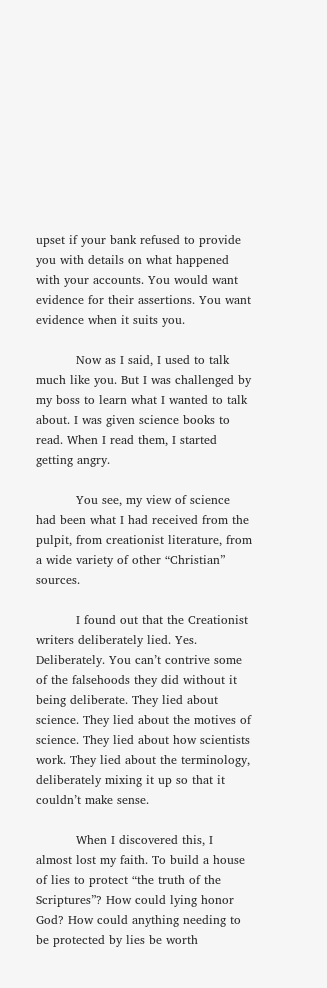upset if your bank refused to provide you with details on what happened with your accounts. You would want evidence for their assertions. You want evidence when it suits you.

          Now as I said, I used to talk much like you. But I was challenged by my boss to learn what I wanted to talk about. I was given science books to read. When I read them, I started getting angry.

          You see, my view of science had been what I had received from the pulpit, from creationist literature, from a wide variety of other “Christian” sources.

          I found out that the Creationist writers deliberately lied. Yes. Deliberately. You can’t contrive some of the falsehoods they did without it being deliberate. They lied about science. They lied about the motives of science. They lied about how scientists work. They lied about the terminology, deliberately mixing it up so that it couldn’t make sense.

          When I discovered this, I almost lost my faith. To build a house of lies to protect “the truth of the Scriptures”? How could lying honor God? How could anything needing to be protected by lies be worth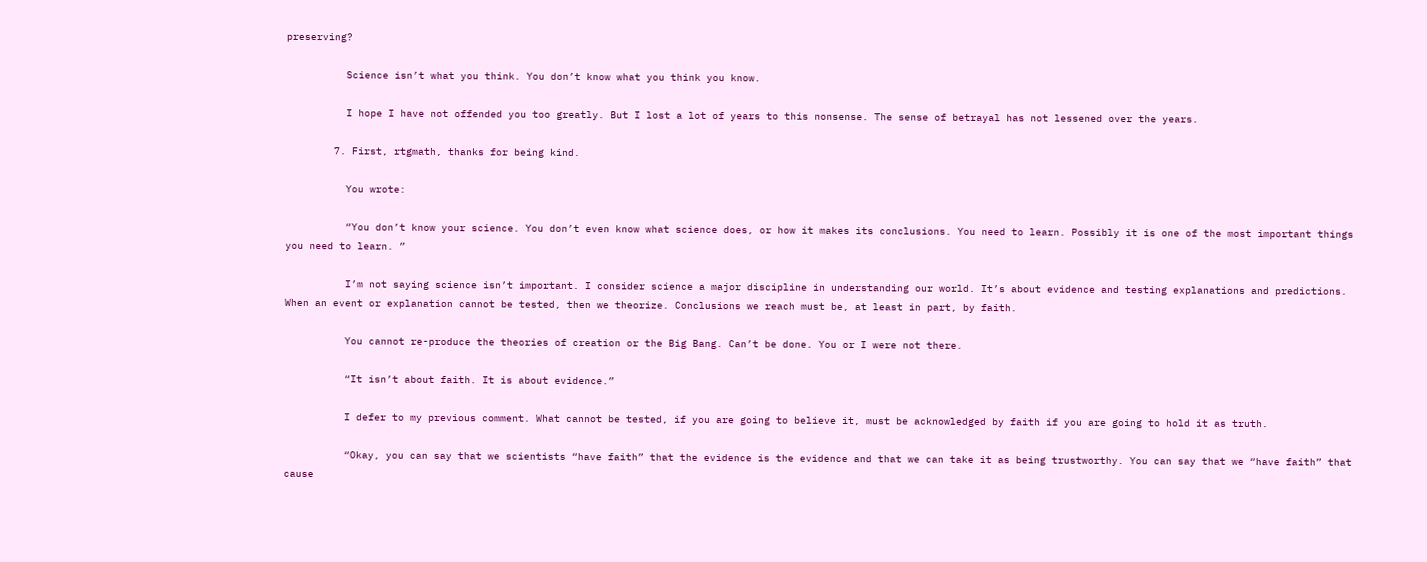preserving?

          Science isn’t what you think. You don’t know what you think you know.

          I hope I have not offended you too greatly. But I lost a lot of years to this nonsense. The sense of betrayal has not lessened over the years.

        7. First, rtgmath, thanks for being kind.

          You wrote:

          “You don’t know your science. You don’t even know what science does, or how it makes its conclusions. You need to learn. Possibly it is one of the most important things you need to learn. ”

          I’m not saying science isn’t important. I consider science a major discipline in understanding our world. It’s about evidence and testing explanations and predictions. When an event or explanation cannot be tested, then we theorize. Conclusions we reach must be, at least in part, by faith.

          You cannot re-produce the theories of creation or the Big Bang. Can’t be done. You or I were not there.

          “It isn’t about faith. It is about evidence.”

          I defer to my previous comment. What cannot be tested, if you are going to believe it, must be acknowledged by faith if you are going to hold it as truth.

          “Okay, you can say that we scientists “have faith” that the evidence is the evidence and that we can take it as being trustworthy. You can say that we “have faith” that cause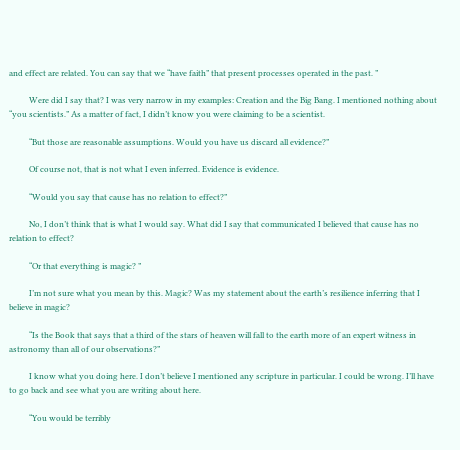and effect are related. You can say that we “have faith” that present processes operated in the past. ”

          Were did I say that? I was very narrow in my examples: Creation and the Big Bang. I mentioned nothing about “you scientists.” As a matter of fact, I didn’t know you were claiming to be a scientist.

          “But those are reasonable assumptions. Would you have us discard all evidence?”

          Of course not, that is not what I even inferred. Evidence is evidence.

          “Would you say that cause has no relation to effect?”

          No, I don’t think that is what I would say. What did I say that communicated I believed that cause has no relation to effect?

          “Or that everything is magic? ”

          I’m not sure what you mean by this. Magic? Was my statement about the earth’s resilience inferring that I believe in magic?

          “Is the Book that says that a third of the stars of heaven will fall to the earth more of an expert witness in astronomy than all of our observations?”

          I know what you doing here. I don’t believe I mentioned any scripture in particular. I could be wrong. I’ll have to go back and see what you are writing about here.

          “You would be terribly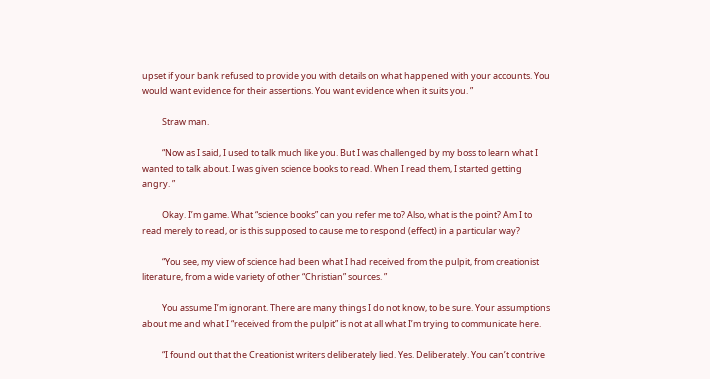upset if your bank refused to provide you with details on what happened with your accounts. You would want evidence for their assertions. You want evidence when it suits you. ”

          Straw man.

          “Now as I said, I used to talk much like you. But I was challenged by my boss to learn what I wanted to talk about. I was given science books to read. When I read them, I started getting angry. ”

          Okay. I’m game. What “science books” can you refer me to? Also, what is the point? Am I to read merely to read, or is this supposed to cause me to respond (effect) in a particular way?

          “You see, my view of science had been what I had received from the pulpit, from creationist literature, from a wide variety of other “Christian” sources. ”

          You assume I’m ignorant. There are many things I do not know, to be sure. Your assumptions about me and what I “received from the pulpit” is not at all what I’m trying to communicate here.

          “I found out that the Creationist writers deliberately lied. Yes. Deliberately. You can’t contrive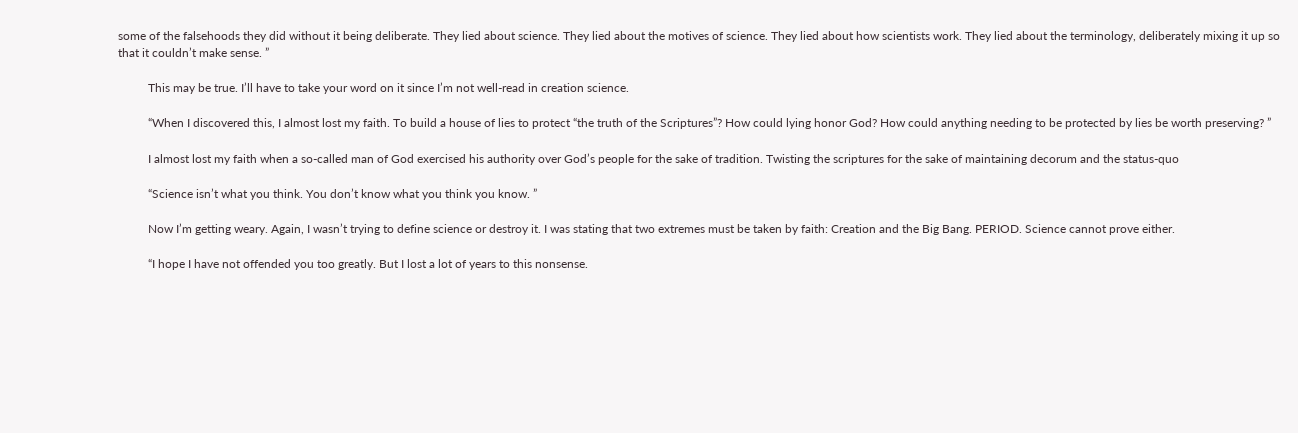some of the falsehoods they did without it being deliberate. They lied about science. They lied about the motives of science. They lied about how scientists work. They lied about the terminology, deliberately mixing it up so that it couldn’t make sense. ”

          This may be true. I’ll have to take your word on it since I’m not well-read in creation science.

          “When I discovered this, I almost lost my faith. To build a house of lies to protect “the truth of the Scriptures”? How could lying honor God? How could anything needing to be protected by lies be worth preserving? ”

          I almost lost my faith when a so-called man of God exercised his authority over God’s people for the sake of tradition. Twisting the scriptures for the sake of maintaining decorum and the status-quo

          “Science isn’t what you think. You don’t know what you think you know. ”

          Now I’m getting weary. Again, I wasn’t trying to define science or destroy it. I was stating that two extremes must be taken by faith: Creation and the Big Bang. PERIOD. Science cannot prove either.

          “I hope I have not offended you too greatly. But I lost a lot of years to this nonsense.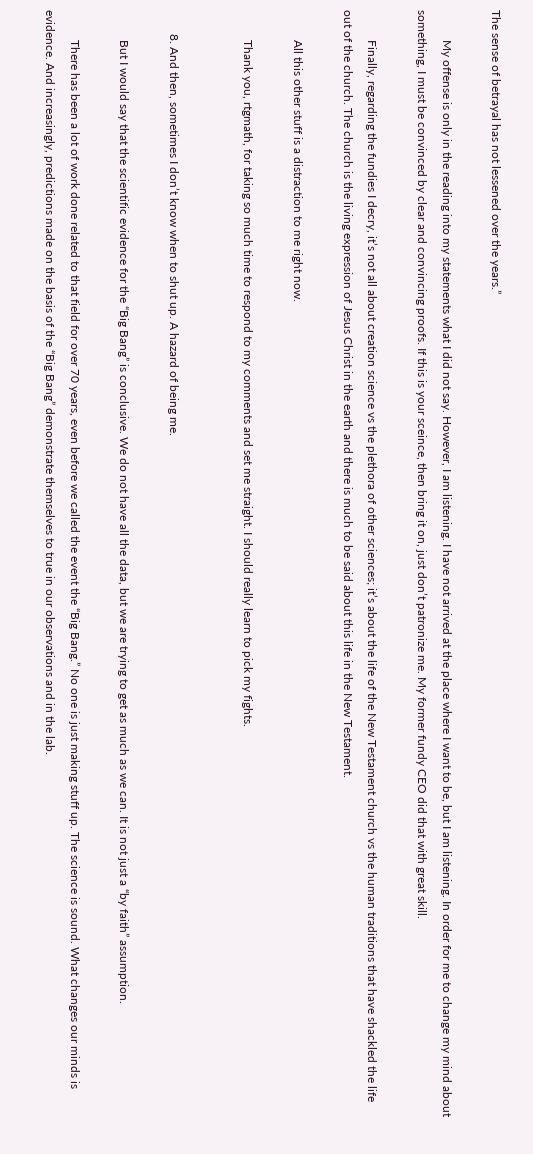The sense of betrayal has not lessened over the years.”

          My offense is only in the reading into my statements what I did not say. However, I am listening. I have not arrived at the place where I want to be, but I am listening. In order for me to change my mind about something, I must be convinced by clear and convincing proofs. If this is your sceince, then bring it on, just don’t patronize me. My former fundy CEO did that with great skill.

          Finally, regarding the fundies I decry, it’s not all about creation science vs the plethora of other sciences; it’s about the life of the New Testament church vs the human traditions that have shackled the life out of the church. The church is the living expression of Jesus Christ in the earth and there is much to be said about this life in the New Testament.

          All this other stuff is a distraction to me right now.

          Thank you, rtgmath, for taking so much time to respond to my comments and set me straight. I should really learn to pick my fights.


        8. And then, sometimes I don’t know when to shut up. A hazard of being me.

          But I would say that the scientific evidence for the “Big Bang” is conclusive. We do not have all the data, but we are trying to get as much as we can. It is not just a “by faith” assumption.

          There has been a lot of work done related to that field for over 70 years, even before we called the event the “Big Bang.” No one is just making stuff up. The science is sound. What changes our minds is evidence. And increasingly, predictions made on the basis of the “Big Bang” demonstrate themselves to true in our observations and in the lab.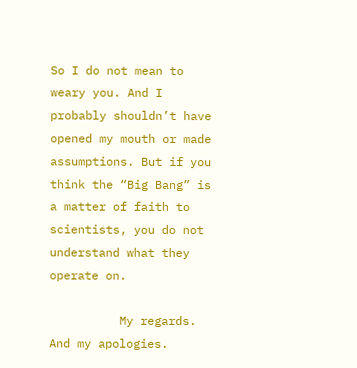So I do not mean to weary you. And I probably shouldn’t have opened my mouth or made assumptions. But if you think the “Big Bang” is a matter of faith to scientists, you do not understand what they operate on.

          My regards. And my apologies.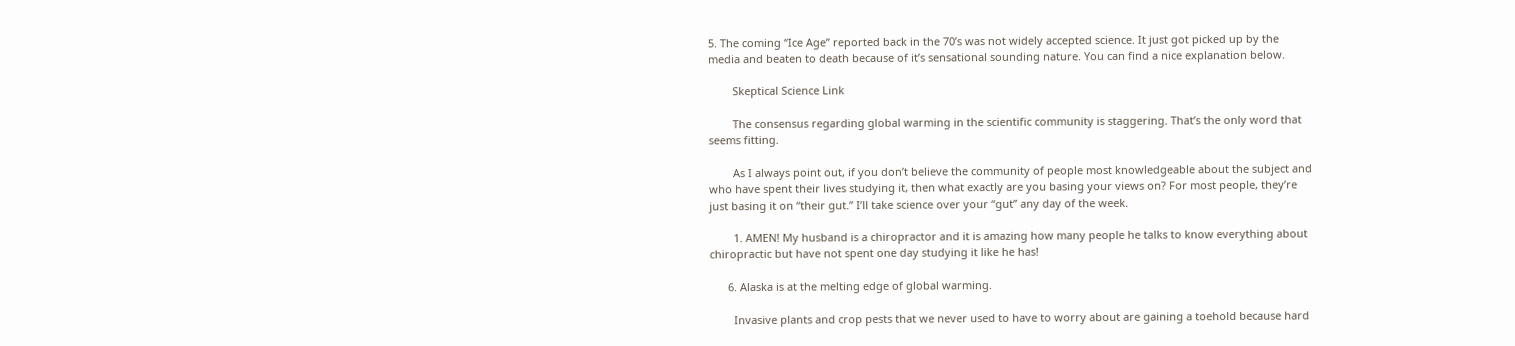5. The coming “Ice Age” reported back in the 70’s was not widely accepted science. It just got picked up by the media and beaten to death because of it’s sensational sounding nature. You can find a nice explanation below.

        Skeptical Science Link

        The consensus regarding global warming in the scientific community is staggering. That’s the only word that seems fitting.

        As I always point out, if you don’t believe the community of people most knowledgeable about the subject and who have spent their lives studying it, then what exactly are you basing your views on? For most people, they’re just basing it on “their gut.” I’ll take science over your “gut” any day of the week.

        1. AMEN! My husband is a chiropractor and it is amazing how many people he talks to know everything about chiropractic but have not spent one day studying it like he has!

      6. Alaska is at the melting edge of global warming.

        Invasive plants and crop pests that we never used to have to worry about are gaining a toehold because hard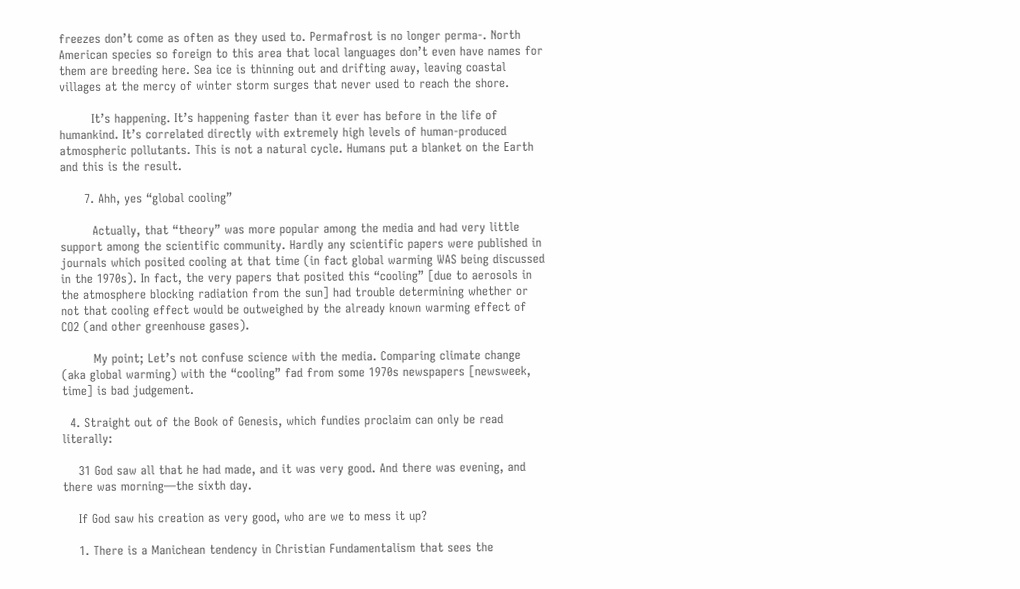freezes don’t come as often as they used to. Permafrost is no longer perma-. North American species so foreign to this area that local languages don’t even have names for them are breeding here. Sea ice is thinning out and drifting away, leaving coastal villages at the mercy of winter storm surges that never used to reach the shore.

        It’s happening. It’s happening faster than it ever has before in the life of humankind. It’s correlated directly with extremely high levels of human-produced atmospheric pollutants. This is not a natural cycle. Humans put a blanket on the Earth and this is the result.

      7. Ahh, yes “global cooling”

        Actually, that “theory” was more popular among the media and had very little support among the scientific community. Hardly any scientific papers were published in journals which posited cooling at that time (in fact global warming WAS being discussed in the 1970s). In fact, the very papers that posited this “cooling” [due to aerosols in the atmosphere blocking radiation from the sun] had trouble determining whether or not that cooling effect would be outweighed by the already known warming effect of CO2 (and other greenhouse gases).

        My point; Let’s not confuse science with the media. Comparing climate change (aka global warming) with the “cooling” fad from some 1970s newspapers [newsweek, time] is bad judgement.

  4. Straight out of the Book of Genesis, which fundies proclaim can only be read literally:

    31 God saw all that he had made, and it was very good. And there was evening, and there was morning—the sixth day.

    If God saw his creation as very good, who are we to mess it up?

    1. There is a Manichean tendency in Christian Fundamentalism that sees the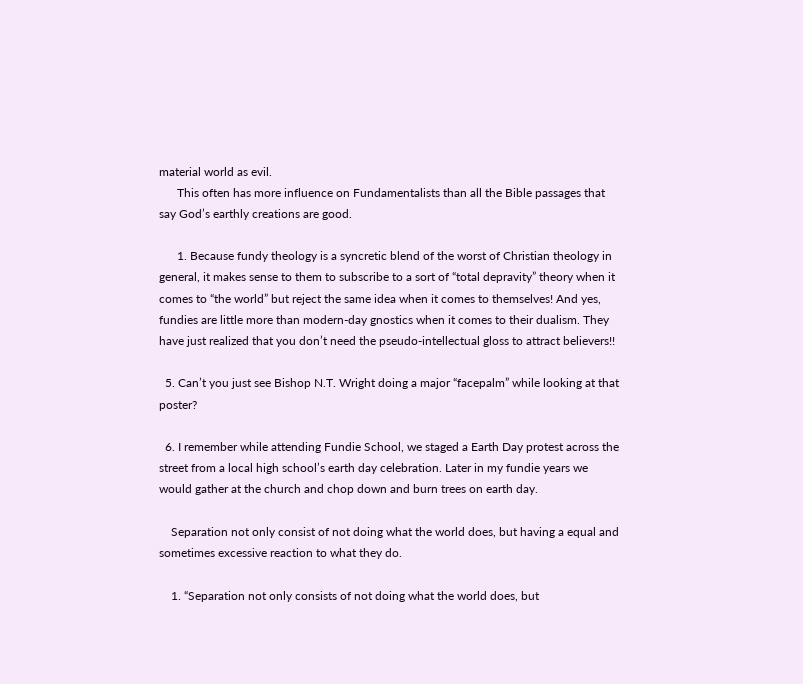material world as evil.
      This often has more influence on Fundamentalists than all the Bible passages that say God’s earthly creations are good.

      1. Because fundy theology is a syncretic blend of the worst of Christian theology in general, it makes sense to them to subscribe to a sort of “total depravity” theory when it comes to “the world” but reject the same idea when it comes to themselves! And yes, fundies are little more than modern-day gnostics when it comes to their dualism. They have just realized that you don’t need the pseudo-intellectual gloss to attract believers!!

  5. Can’t you just see Bishop N.T. Wright doing a major “facepalm” while looking at that poster?

  6. I remember while attending Fundie School, we staged a Earth Day protest across the street from a local high school’s earth day celebration. Later in my fundie years we would gather at the church and chop down and burn trees on earth day.

    Separation not only consist of not doing what the world does, but having a equal and sometimes excessive reaction to what they do.

    1. “Separation not only consists of not doing what the world does, but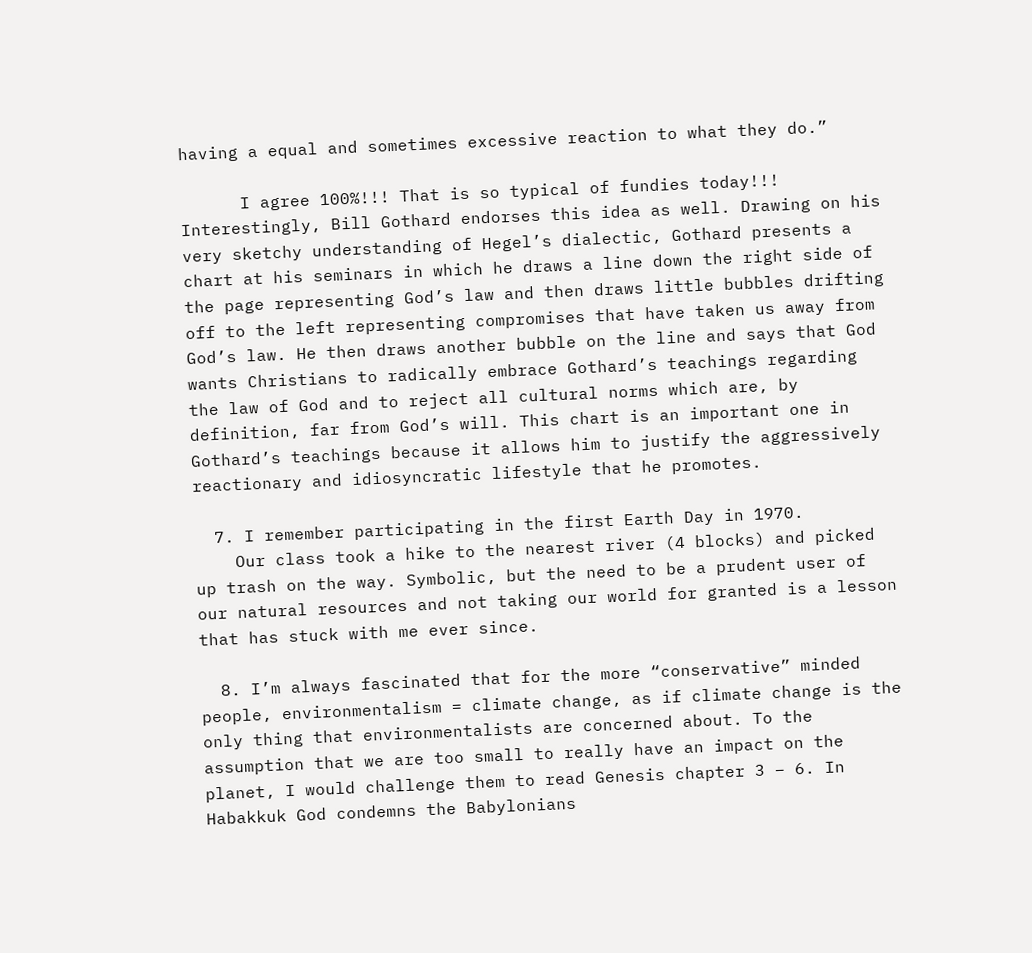having a equal and sometimes excessive reaction to what they do.”

      I agree 100%!!! That is so typical of fundies today!!! Interestingly, Bill Gothard endorses this idea as well. Drawing on his very sketchy understanding of Hegel’s dialectic, Gothard presents a chart at his seminars in which he draws a line down the right side of the page representing God’s law and then draws little bubbles drifting off to the left representing compromises that have taken us away from God’s law. He then draws another bubble on the line and says that God wants Christians to radically embrace Gothard’s teachings regarding the law of God and to reject all cultural norms which are, by definition, far from God’s will. This chart is an important one in Gothard’s teachings because it allows him to justify the aggressively reactionary and idiosyncratic lifestyle that he promotes.

  7. I remember participating in the first Earth Day in 1970.
    Our class took a hike to the nearest river (4 blocks) and picked up trash on the way. Symbolic, but the need to be a prudent user of our natural resources and not taking our world for granted is a lesson that has stuck with me ever since.

  8. I’m always fascinated that for the more “conservative” minded people, environmentalism = climate change, as if climate change is the only thing that environmentalists are concerned about. To the assumption that we are too small to really have an impact on the planet, I would challenge them to read Genesis chapter 3 – 6. In Habakkuk God condemns the Babylonians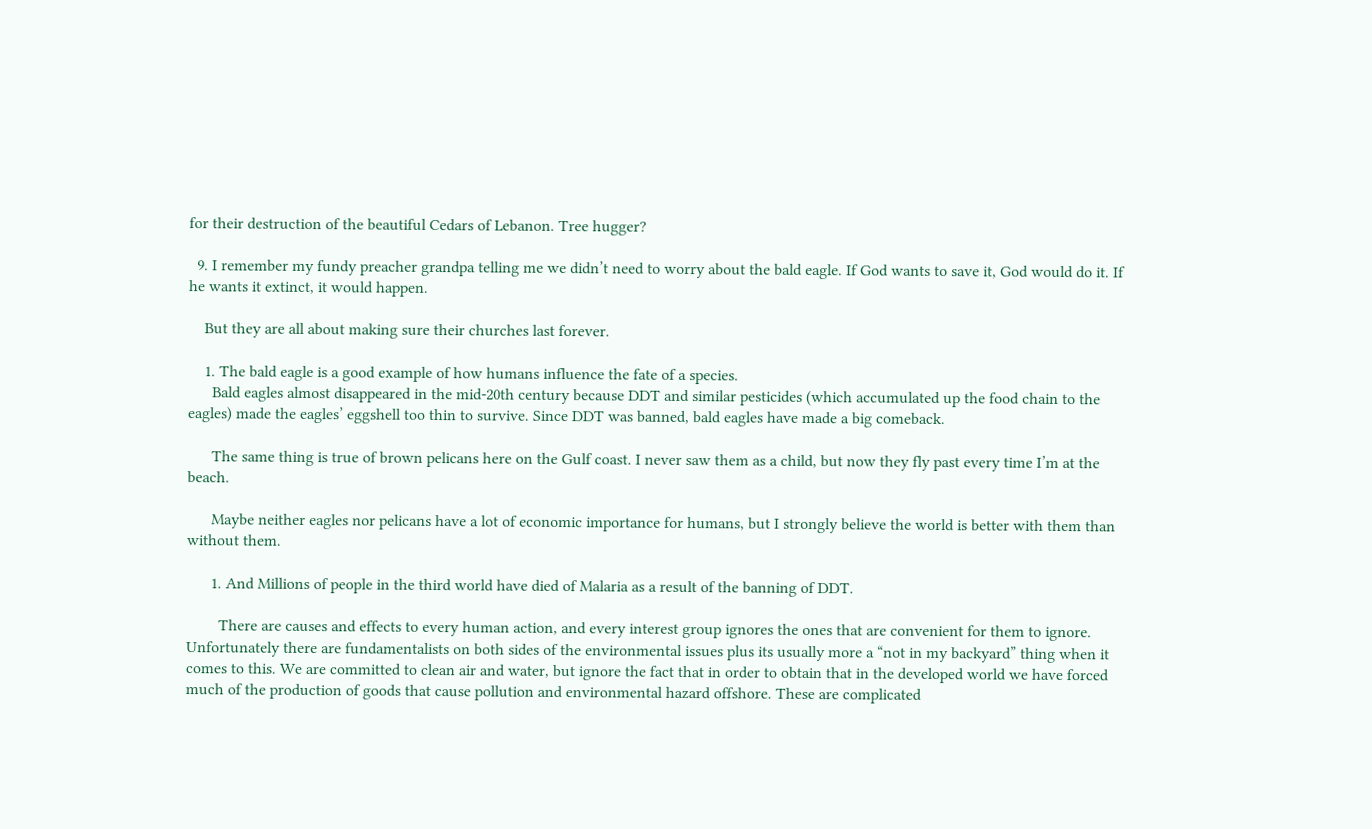for their destruction of the beautiful Cedars of Lebanon. Tree hugger?

  9. I remember my fundy preacher grandpa telling me we didn’t need to worry about the bald eagle. If God wants to save it, God would do it. If he wants it extinct, it would happen.

    But they are all about making sure their churches last forever.

    1. The bald eagle is a good example of how humans influence the fate of a species.
      Bald eagles almost disappeared in the mid-20th century because DDT and similar pesticides (which accumulated up the food chain to the eagles) made the eagles’ eggshell too thin to survive. Since DDT was banned, bald eagles have made a big comeback.

      The same thing is true of brown pelicans here on the Gulf coast. I never saw them as a child, but now they fly past every time I’m at the beach.

      Maybe neither eagles nor pelicans have a lot of economic importance for humans, but I strongly believe the world is better with them than without them.

      1. And Millions of people in the third world have died of Malaria as a result of the banning of DDT.

        There are causes and effects to every human action, and every interest group ignores the ones that are convenient for them to ignore. Unfortunately there are fundamentalists on both sides of the environmental issues plus its usually more a “not in my backyard” thing when it comes to this. We are committed to clean air and water, but ignore the fact that in order to obtain that in the developed world we have forced much of the production of goods that cause pollution and environmental hazard offshore. These are complicated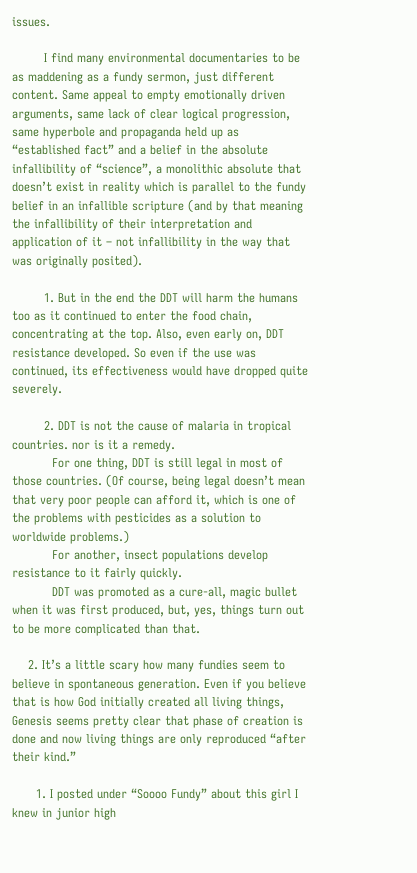issues.

        I find many environmental documentaries to be as maddening as a fundy sermon, just different content. Same appeal to empty emotionally driven arguments, same lack of clear logical progression, same hyperbole and propaganda held up as “established fact” and a belief in the absolute infallibility of “science”, a monolithic absolute that doesn’t exist in reality which is parallel to the fundy belief in an infallible scripture (and by that meaning the infallibility of their interpretation and application of it – not infallibility in the way that was originally posited).

        1. But in the end the DDT will harm the humans too as it continued to enter the food chain, concentrating at the top. Also, even early on, DDT resistance developed. So even if the use was continued, its effectiveness would have dropped quite severely.

        2. DDT is not the cause of malaria in tropical countries. nor is it a remedy.
          For one thing, DDT is still legal in most of those countries. (Of course, being legal doesn’t mean that very poor people can afford it, which is one of the problems with pesticides as a solution to worldwide problems.)
          For another, insect populations develop resistance to it fairly quickly.
          DDT was promoted as a cure-all, magic bullet when it was first produced, but, yes, things turn out to be more complicated than that.

    2. It’s a little scary how many fundies seem to believe in spontaneous generation. Even if you believe that is how God initially created all living things, Genesis seems pretty clear that phase of creation is done and now living things are only reproduced “after their kind.”

      1. I posted under “Soooo Fundy” about this girl I knew in junior high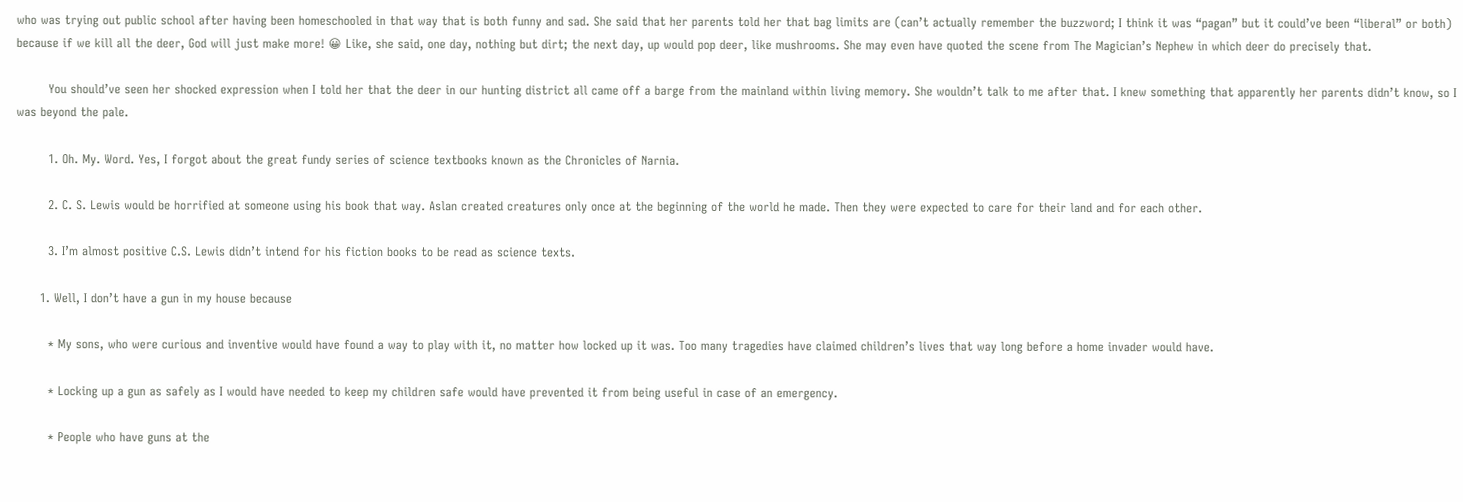who was trying out public school after having been homeschooled in that way that is both funny and sad. She said that her parents told her that bag limits are (can’t actually remember the buzzword; I think it was “pagan” but it could’ve been “liberal” or both) because if we kill all the deer, God will just make more! 😀 Like, she said, one day, nothing but dirt; the next day, up would pop deer, like mushrooms. She may even have quoted the scene from The Magician’s Nephew in which deer do precisely that.

        You should’ve seen her shocked expression when I told her that the deer in our hunting district all came off a barge from the mainland within living memory. She wouldn’t talk to me after that. I knew something that apparently her parents didn’t know, so I was beyond the pale.

        1. Oh. My. Word. Yes, I forgot about the great fundy series of science textbooks known as the Chronicles of Narnia.

        2. C. S. Lewis would be horrified at someone using his book that way. Aslan created creatures only once at the beginning of the world he made. Then they were expected to care for their land and for each other.

        3. I’m almost positive C.S. Lewis didn’t intend for his fiction books to be read as science texts.

      1. Well, I don’t have a gun in my house because

        * My sons, who were curious and inventive would have found a way to play with it, no matter how locked up it was. Too many tragedies have claimed children’s lives that way long before a home invader would have.

        * Locking up a gun as safely as I would have needed to keep my children safe would have prevented it from being useful in case of an emergency.

        * People who have guns at the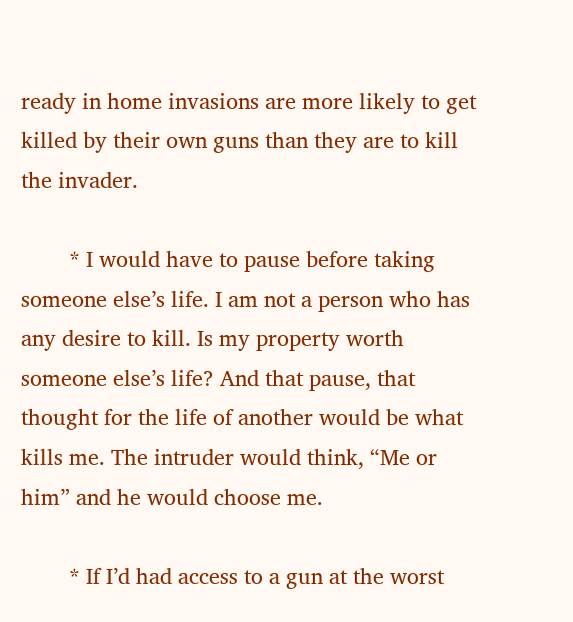ready in home invasions are more likely to get killed by their own guns than they are to kill the invader.

        * I would have to pause before taking someone else’s life. I am not a person who has any desire to kill. Is my property worth someone else’s life? And that pause, that thought for the life of another would be what kills me. The intruder would think, “Me or him” and he would choose me.

        * If I’d had access to a gun at the worst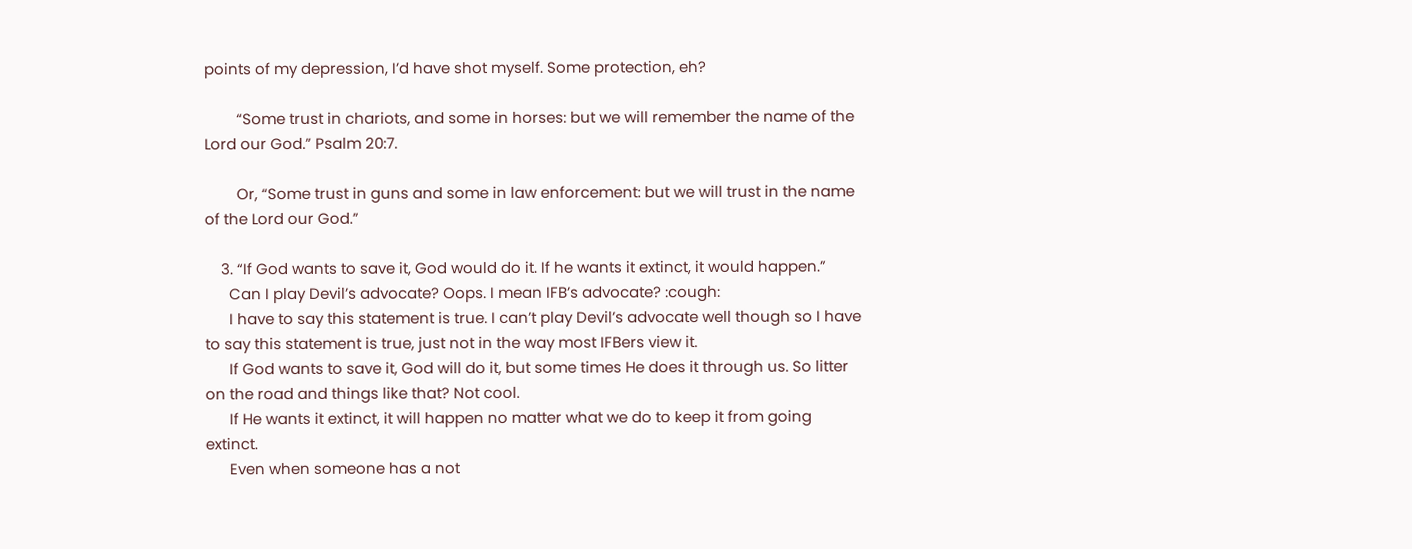points of my depression, I’d have shot myself. Some protection, eh?

        “Some trust in chariots, and some in horses: but we will remember the name of the Lord our God.” Psalm 20:7.

        Or, “Some trust in guns and some in law enforcement: but we will trust in the name of the Lord our God.”

    3. “If God wants to save it, God would do it. If he wants it extinct, it would happen.”
      Can I play Devil’s advocate? Oops. I mean IFB’s advocate? :cough:
      I have to say this statement is true. I can’t play Devil’s advocate well though so I have to say this statement is true, just not in the way most IFBers view it.
      If God wants to save it, God will do it, but some times He does it through us. So litter on the road and things like that? Not cool.
      If He wants it extinct, it will happen no matter what we do to keep it from going extinct.
      Even when someone has a not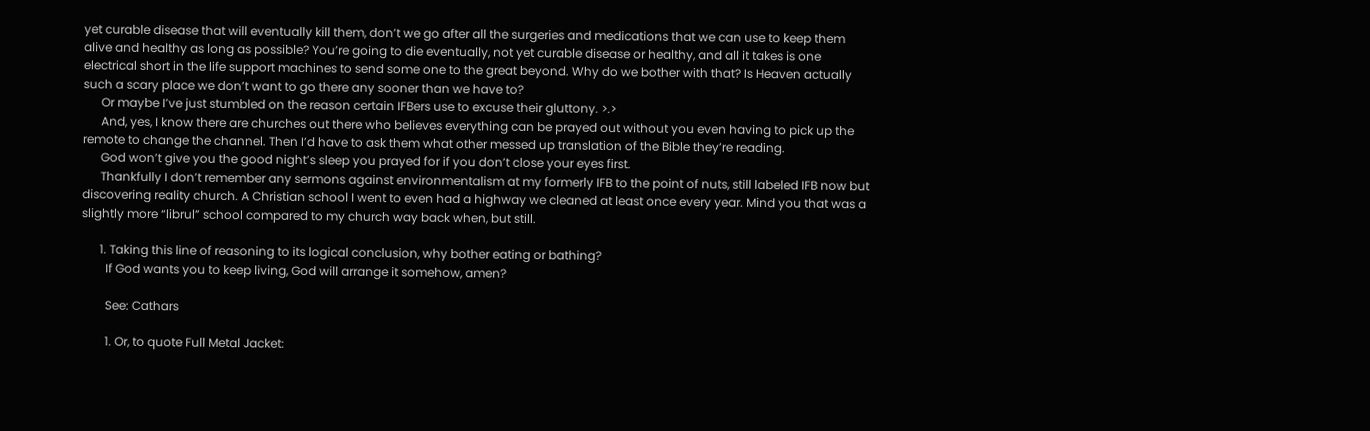yet curable disease that will eventually kill them, don’t we go after all the surgeries and medications that we can use to keep them alive and healthy as long as possible? You’re going to die eventually, not yet curable disease or healthy, and all it takes is one electrical short in the life support machines to send some one to the great beyond. Why do we bother with that? Is Heaven actually such a scary place we don’t want to go there any sooner than we have to?
      Or maybe I’ve just stumbled on the reason certain IFBers use to excuse their gluttony. >.>
      And, yes, I know there are churches out there who believes everything can be prayed out without you even having to pick up the remote to change the channel. Then I’d have to ask them what other messed up translation of the Bible they’re reading.
      God won’t give you the good night’s sleep you prayed for if you don’t close your eyes first.
      Thankfully I don’t remember any sermons against environmentalism at my formerly IFB to the point of nuts, still labeled IFB now but discovering reality church. A Christian school I went to even had a highway we cleaned at least once every year. Mind you that was a slightly more “librul” school compared to my church way back when, but still.

      1. Taking this line of reasoning to its logical conclusion, why bother eating or bathing?
        If God wants you to keep living, God will arrange it somehow, amen?

        See: Cathars

        1. Or, to quote Full Metal Jacket: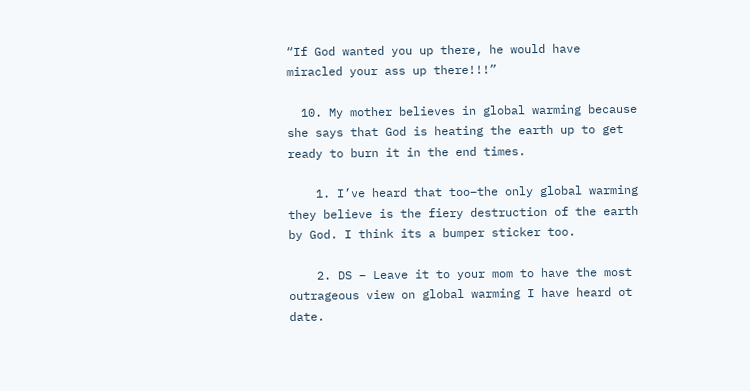“If God wanted you up there, he would have miracled your ass up there!!!”

  10. My mother believes in global warming because she says that God is heating the earth up to get ready to burn it in the end times.

    1. I’ve heard that too–the only global warming they believe is the fiery destruction of the earth by God. I think its a bumper sticker too.

    2. DS – Leave it to your mom to have the most outrageous view on global warming I have heard ot date.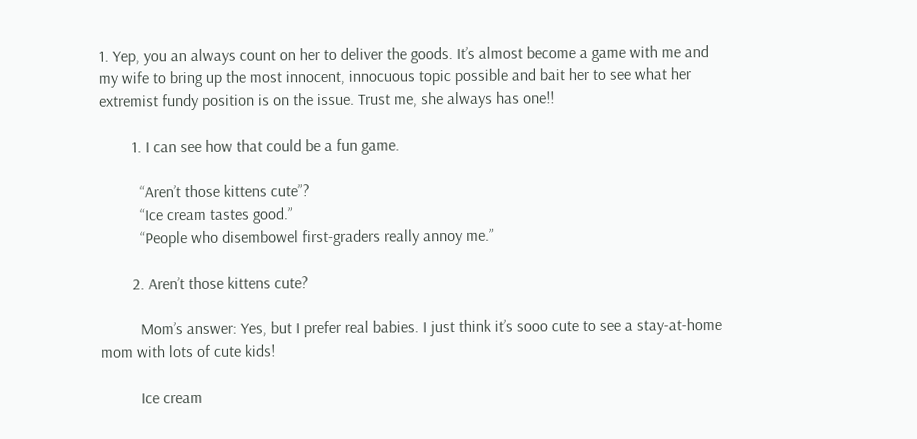1. Yep, you an always count on her to deliver the goods. It’s almost become a game with me and my wife to bring up the most innocent, innocuous topic possible and bait her to see what her extremist fundy position is on the issue. Trust me, she always has one!!

        1. I can see how that could be a fun game.

          “Aren’t those kittens cute”?
          “Ice cream tastes good.”
          “People who disembowel first-graders really annoy me.”

        2. Aren’t those kittens cute?

          Mom’s answer: Yes, but I prefer real babies. I just think it’s sooo cute to see a stay-at-home mom with lots of cute kids!

          Ice cream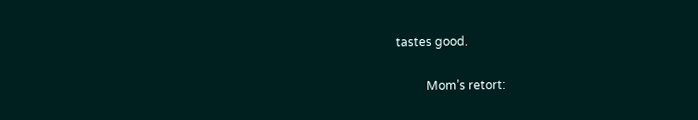tastes good.

          Mom’s retort: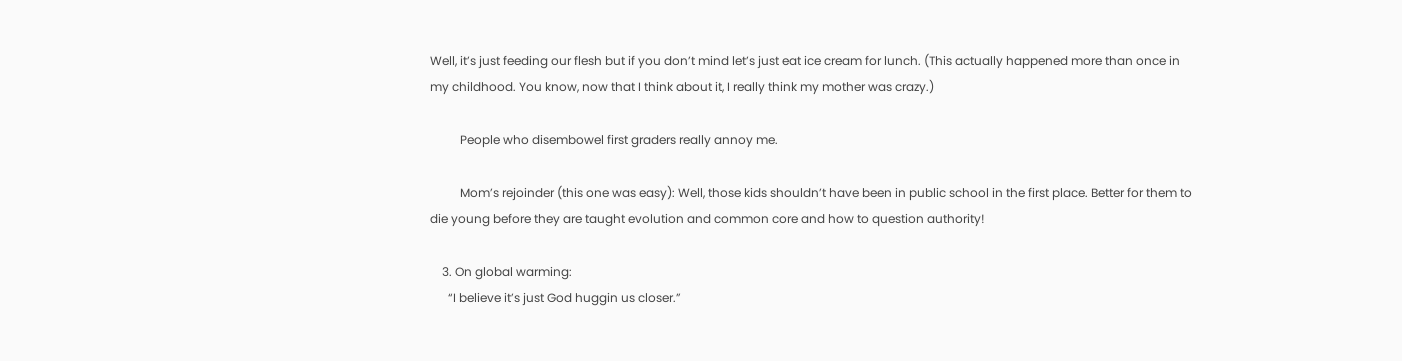Well, it’s just feeding our flesh but if you don’t mind let’s just eat ice cream for lunch. (This actually happened more than once in my childhood. You know, now that I think about it, I really think my mother was crazy.)

          People who disembowel first graders really annoy me.

          Mom’s rejoinder (this one was easy): Well, those kids shouldn’t have been in public school in the first place. Better for them to die young before they are taught evolution and common core and how to question authority!

    3. On global warming:
      “I believe it’s just God huggin us closer.”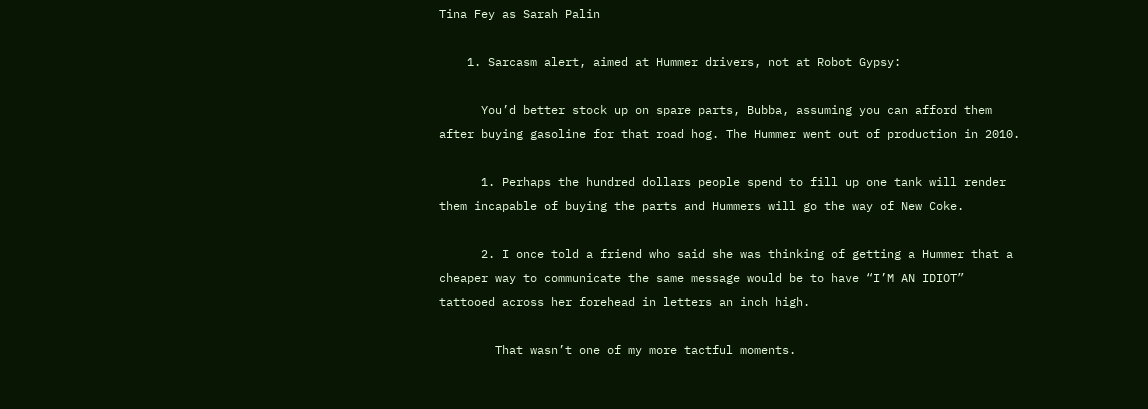Tina Fey as Sarah Palin

    1. Sarcasm alert, aimed at Hummer drivers, not at Robot Gypsy:

      You’d better stock up on spare parts, Bubba, assuming you can afford them after buying gasoline for that road hog. The Hummer went out of production in 2010.

      1. Perhaps the hundred dollars people spend to fill up one tank will render them incapable of buying the parts and Hummers will go the way of New Coke.

      2. I once told a friend who said she was thinking of getting a Hummer that a cheaper way to communicate the same message would be to have “I’M AN IDIOT” tattooed across her forehead in letters an inch high.

        That wasn’t one of my more tactful moments.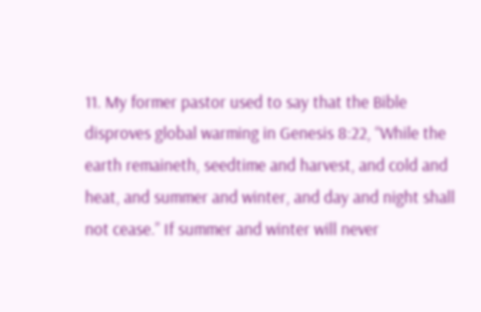11. My former pastor used to say that the Bible disproves global warming in Genesis 8:22, “While the earth remaineth, seedtime and harvest, and cold and heat, and summer and winter, and day and night shall not cease.” If summer and winter will never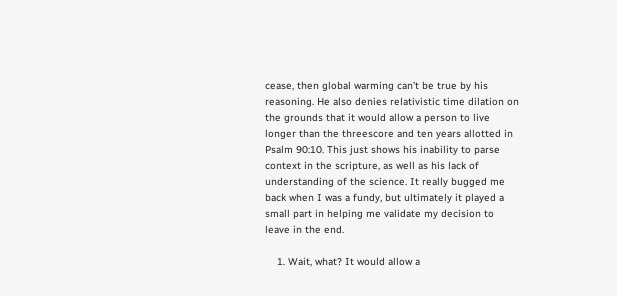cease, then global warming can’t be true by his reasoning. He also denies relativistic time dilation on the grounds that it would allow a person to live longer than the threescore and ten years allotted in Psalm 90:10. This just shows his inability to parse context in the scripture, as well as his lack of understanding of the science. It really bugged me back when I was a fundy, but ultimately it played a small part in helping me validate my decision to leave in the end.

    1. Wait, what? It would allow a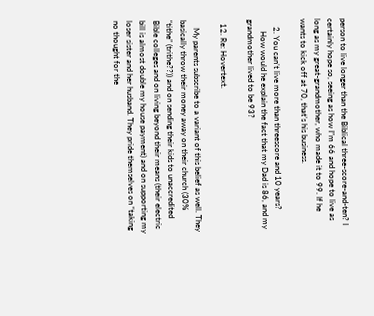person to live longer than the Biblical three-score-and-ten? I certainly hope so, seeing as how I”m 66 and hope to live as long as my great-grandmother, who made it to 99. If he wants to kick off at 70, that’s his business.

    2. You can’t live more than threescore and 10 years?
      How would he explain the fact that my Dad is 86, and my grandmother lived to be 93?

  12. Re: Hovertext.

    My parents subscribe to a variant of this belief as well. They basically throw their money away on their church (30% “tithe” (trithe??)) and on sending their kids to unaccredited Bible colleges and on living beyond their means (their electric bill is almost double my house payment) and on supporting my loser sister and her husband. They pride themselves on “taking no thought for the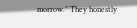morrow.” They honestly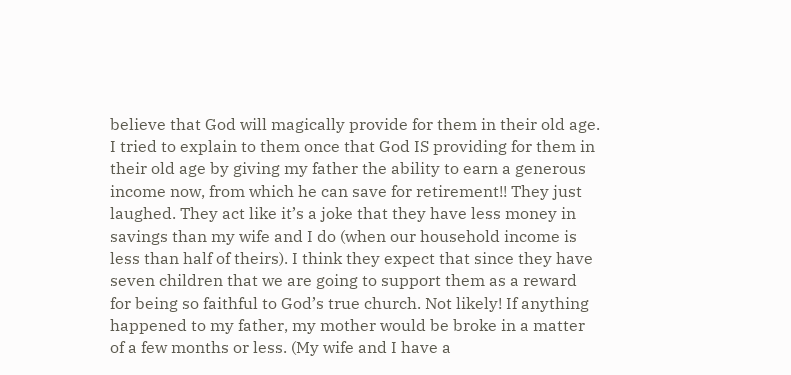believe that God will magically provide for them in their old age. I tried to explain to them once that God IS providing for them in their old age by giving my father the ability to earn a generous income now, from which he can save for retirement!! They just laughed. They act like it’s a joke that they have less money in savings than my wife and I do (when our household income is less than half of theirs). I think they expect that since they have seven children that we are going to support them as a reward for being so faithful to God’s true church. Not likely! If anything happened to my father, my mother would be broke in a matter of a few months or less. (My wife and I have a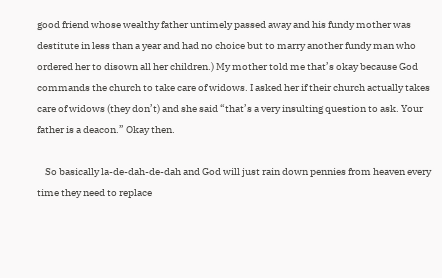good friend whose wealthy father untimely passed away and his fundy mother was destitute in less than a year and had no choice but to marry another fundy man who ordered her to disown all her children.) My mother told me that’s okay because God commands the church to take care of widows. I asked her if their church actually takes care of widows (they don’t) and she said “that’s a very insulting question to ask. Your father is a deacon.” Okay then.

    So basically la-de-dah-de-dah and God will just rain down pennies from heaven every time they need to replace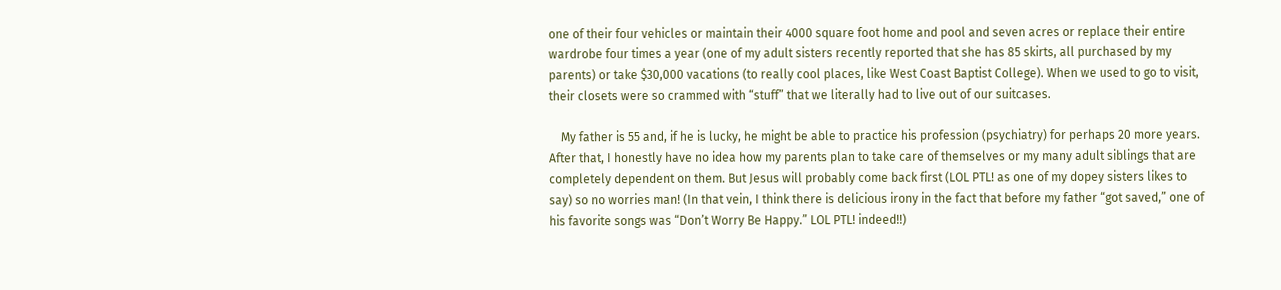one of their four vehicles or maintain their 4000 square foot home and pool and seven acres or replace their entire wardrobe four times a year (one of my adult sisters recently reported that she has 85 skirts, all purchased by my parents) or take $30,000 vacations (to really cool places, like West Coast Baptist College). When we used to go to visit, their closets were so crammed with “stuff” that we literally had to live out of our suitcases.

    My father is 55 and, if he is lucky, he might be able to practice his profession (psychiatry) for perhaps 20 more years. After that, I honestly have no idea how my parents plan to take care of themselves or my many adult siblings that are completely dependent on them. But Jesus will probably come back first (LOL PTL! as one of my dopey sisters likes to say) so no worries man! (In that vein, I think there is delicious irony in the fact that before my father “got saved,” one of his favorite songs was “Don’t Worry Be Happy.” LOL PTL! indeed!!)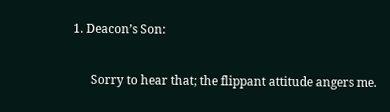1. Deacon’s Son:

      Sorry to hear that; the flippant attitude angers me.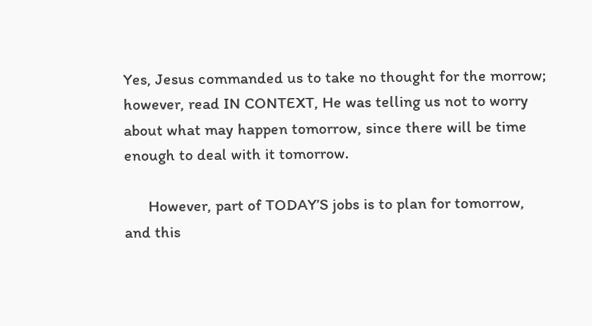Yes, Jesus commanded us to take no thought for the morrow; however, read IN CONTEXT, He was telling us not to worry about what may happen tomorrow, since there will be time enough to deal with it tomorrow.

      However, part of TODAY’S jobs is to plan for tomorrow, and this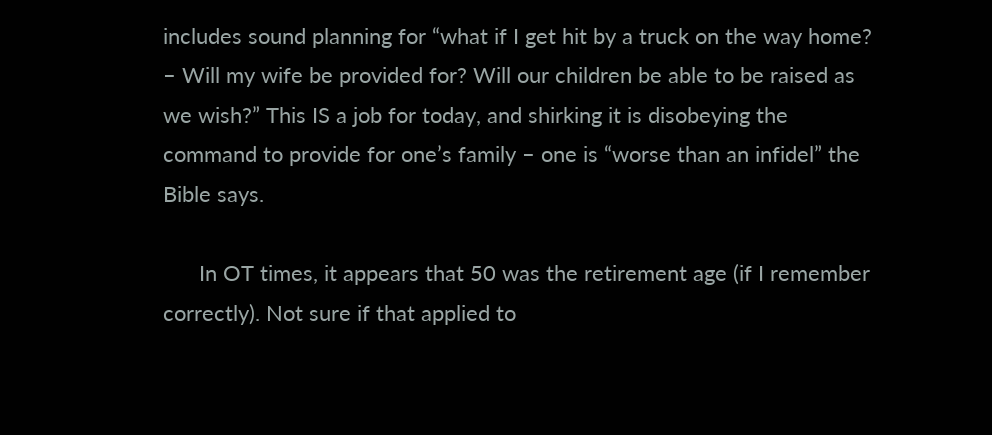includes sound planning for “what if I get hit by a truck on the way home? – Will my wife be provided for? Will our children be able to be raised as we wish?” This IS a job for today, and shirking it is disobeying the command to provide for one’s family – one is “worse than an infidel” the Bible says.

      In OT times, it appears that 50 was the retirement age (if I remember correctly). Not sure if that applied to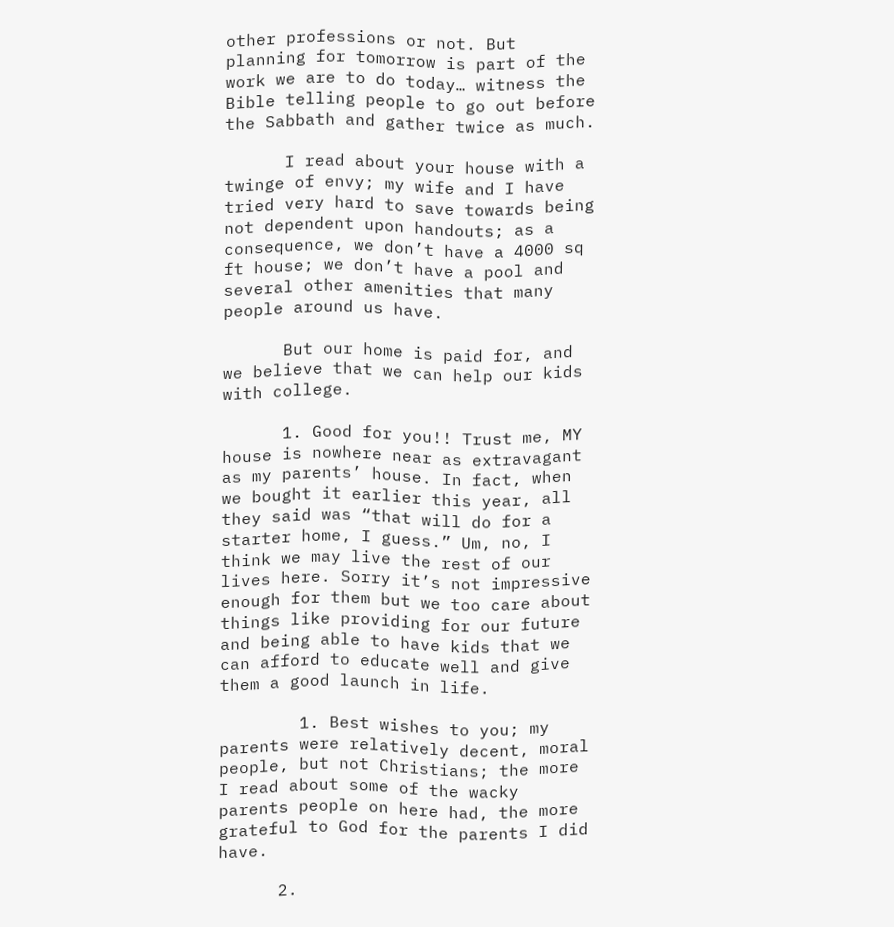other professions or not. But planning for tomorrow is part of the work we are to do today… witness the Bible telling people to go out before the Sabbath and gather twice as much.

      I read about your house with a twinge of envy; my wife and I have tried very hard to save towards being not dependent upon handouts; as a consequence, we don’t have a 4000 sq ft house; we don’t have a pool and several other amenities that many people around us have.

      But our home is paid for, and we believe that we can help our kids with college.

      1. Good for you!! Trust me, MY house is nowhere near as extravagant as my parents’ house. In fact, when we bought it earlier this year, all they said was “that will do for a starter home, I guess.” Um, no, I think we may live the rest of our lives here. Sorry it’s not impressive enough for them but we too care about things like providing for our future and being able to have kids that we can afford to educate well and give them a good launch in life.

        1. Best wishes to you; my parents were relatively decent, moral people, but not Christians; the more I read about some of the wacky parents people on here had, the more grateful to God for the parents I did have.

      2.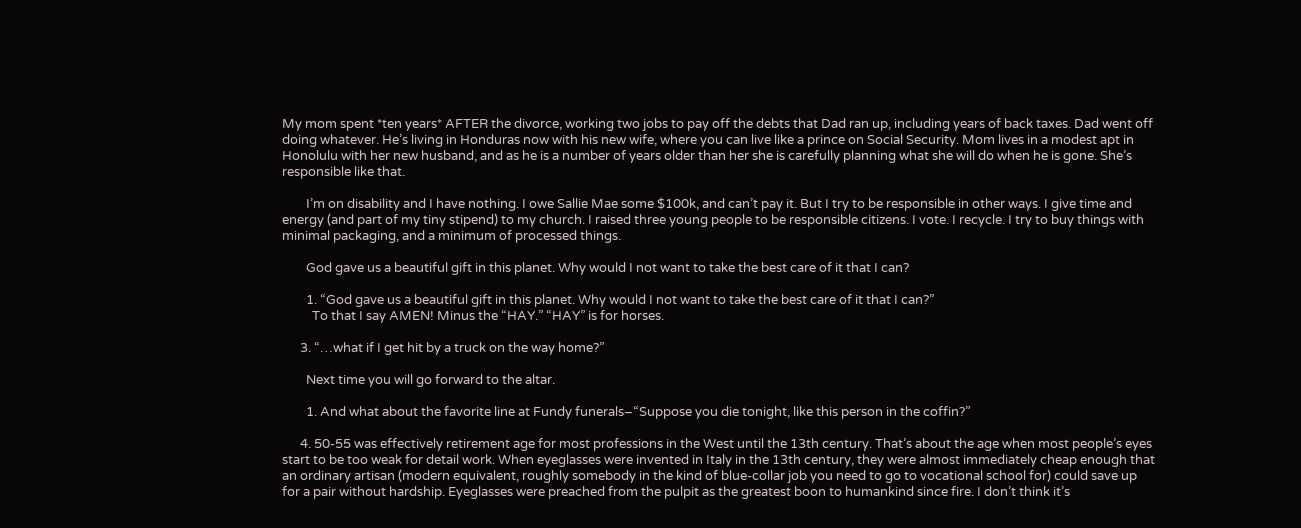My mom spent *ten years* AFTER the divorce, working two jobs to pay off the debts that Dad ran up, including years of back taxes. Dad went off doing whatever. He’s living in Honduras now with his new wife, where you can live like a prince on Social Security. Mom lives in a modest apt in Honolulu with her new husband, and as he is a number of years older than her she is carefully planning what she will do when he is gone. She’s responsible like that.

        I’m on disability and I have nothing. I owe Sallie Mae some $100k, and can’t pay it. But I try to be responsible in other ways. I give time and energy (and part of my tiny stipend) to my church. I raised three young people to be responsible citizens. I vote. I recycle. I try to buy things with minimal packaging, and a minimum of processed things.

        God gave us a beautiful gift in this planet. Why would I not want to take the best care of it that I can?

        1. “God gave us a beautiful gift in this planet. Why would I not want to take the best care of it that I can?”
          To that I say AMEN! Minus the “HAY.” “HAY” is for horses.

      3. “…what if I get hit by a truck on the way home?”

        Next time you will go forward to the altar.

        1. And what about the favorite line at Fundy funerals–“Suppose you die tonight, like this person in the coffin?”

      4. 50-55 was effectively retirement age for most professions in the West until the 13th century. That’s about the age when most people’s eyes start to be too weak for detail work. When eyeglasses were invented in Italy in the 13th century, they were almost immediately cheap enough that an ordinary artisan (modern equivalent, roughly somebody in the kind of blue-collar job you need to go to vocational school for) could save up for a pair without hardship. Eyeglasses were preached from the pulpit as the greatest boon to humankind since fire. I don’t think it’s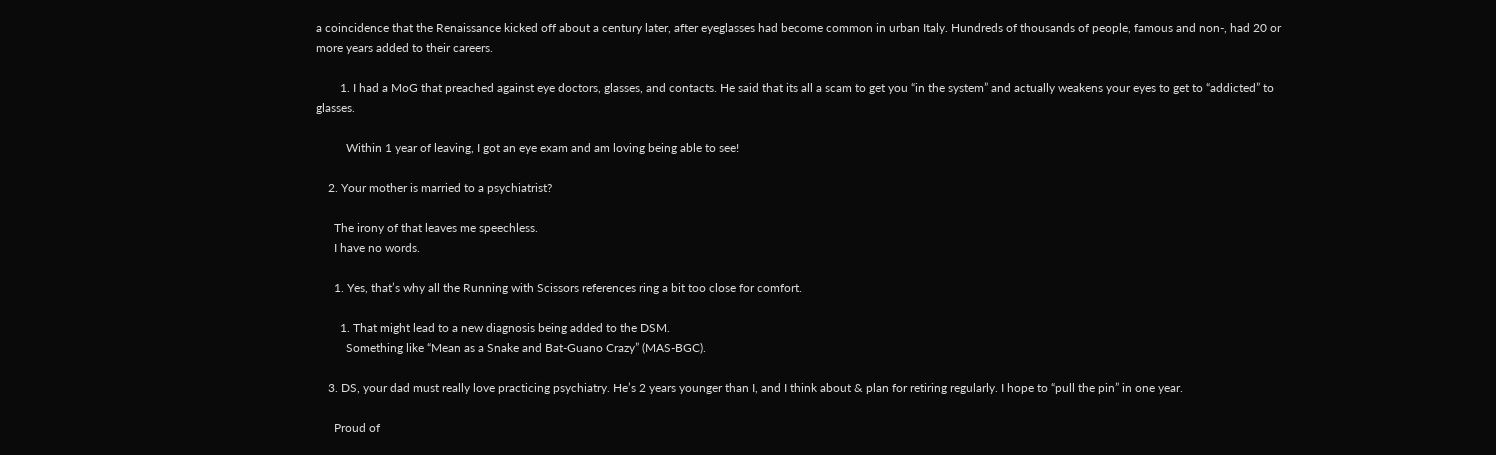a coincidence that the Renaissance kicked off about a century later, after eyeglasses had become common in urban Italy. Hundreds of thousands of people, famous and non-, had 20 or more years added to their careers.

        1. I had a MoG that preached against eye doctors, glasses, and contacts. He said that its all a scam to get you “in the system” and actually weakens your eyes to get to “addicted” to glasses.

          Within 1 year of leaving, I got an eye exam and am loving being able to see!

    2. Your mother is married to a psychiatrist?

      The irony of that leaves me speechless.
      I have no words.

      1. Yes, that’s why all the Running with Scissors references ring a bit too close for comfort.

        1. That might lead to a new diagnosis being added to the DSM.
          Something like “Mean as a Snake and Bat-Guano Crazy” (MAS-BGC).

    3. DS, your dad must really love practicing psychiatry. He’s 2 years younger than I, and I think about & plan for retiring regularly. I hope to “pull the pin” in one year.

      Proud of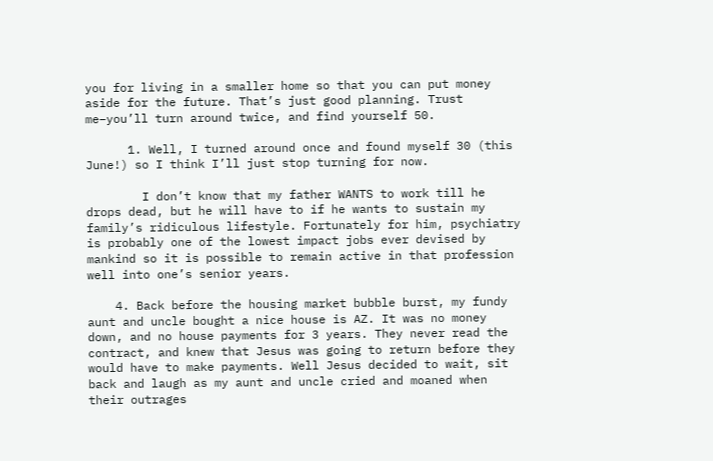you for living in a smaller home so that you can put money aside for the future. That’s just good planning. Trust me–you’ll turn around twice, and find yourself 50.

      1. Well, I turned around once and found myself 30 (this June!) so I think I’ll just stop turning for now.

        I don’t know that my father WANTS to work till he drops dead, but he will have to if he wants to sustain my family’s ridiculous lifestyle. Fortunately for him, psychiatry is probably one of the lowest impact jobs ever devised by mankind so it is possible to remain active in that profession well into one’s senior years.

    4. Back before the housing market bubble burst, my fundy aunt and uncle bought a nice house is AZ. It was no money down, and no house payments for 3 years. They never read the contract, and knew that Jesus was going to return before they would have to make payments. Well Jesus decided to wait, sit back and laugh as my aunt and uncle cried and moaned when their outrages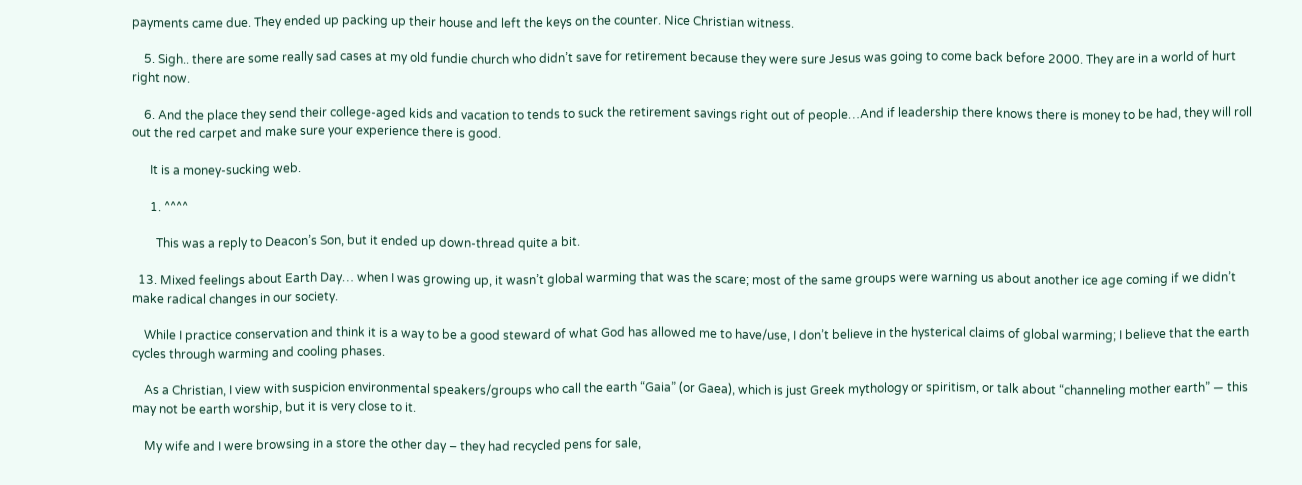payments came due. They ended up packing up their house and left the keys on the counter. Nice Christian witness.

    5. Sigh.. there are some really sad cases at my old fundie church who didn’t save for retirement because they were sure Jesus was going to come back before 2000. They are in a world of hurt right now.

    6. And the place they send their college-aged kids and vacation to tends to suck the retirement savings right out of people…And if leadership there knows there is money to be had, they will roll out the red carpet and make sure your experience there is good.

      It is a money-sucking web.

      1. ^^^^

        This was a reply to Deacon’s Son, but it ended up down-thread quite a bit.

  13. Mixed feelings about Earth Day… when I was growing up, it wasn’t global warming that was the scare; most of the same groups were warning us about another ice age coming if we didn’t make radical changes in our society.

    While I practice conservation and think it is a way to be a good steward of what God has allowed me to have/use, I don’t believe in the hysterical claims of global warming; I believe that the earth cycles through warming and cooling phases.

    As a Christian, I view with suspicion environmental speakers/groups who call the earth “Gaia” (or Gaea), which is just Greek mythology or spiritism, or talk about “channeling mother earth” — this may not be earth worship, but it is very close to it.

    My wife and I were browsing in a store the other day – they had recycled pens for sale,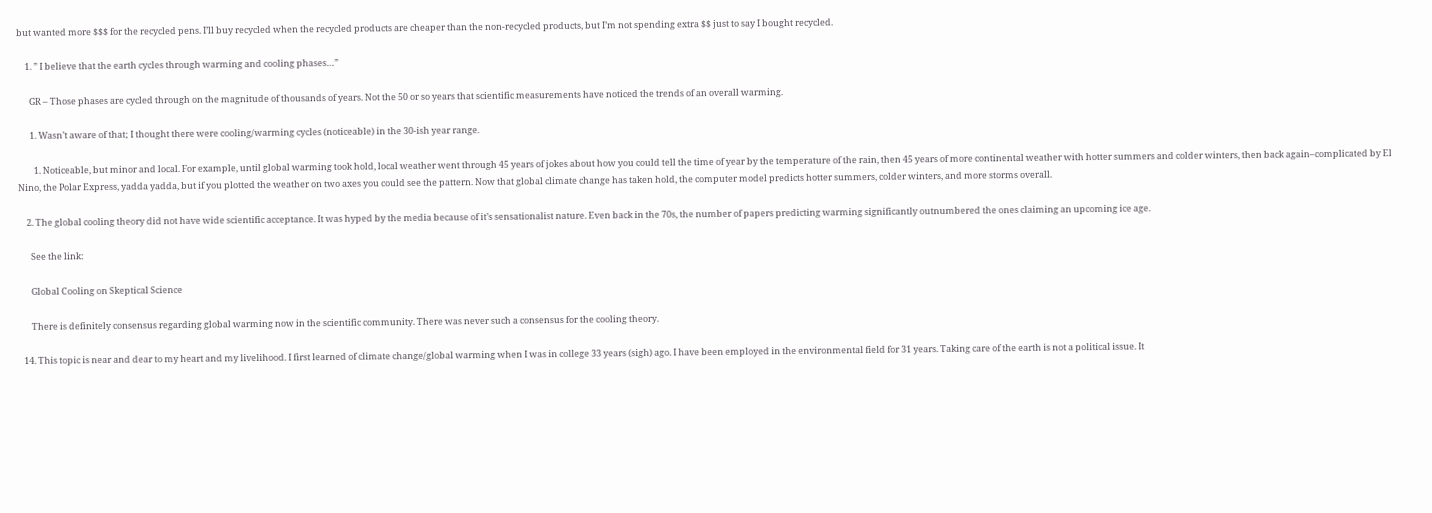but wanted more $$$ for the recycled pens. I’ll buy recycled when the recycled products are cheaper than the non-recycled products, but I’m not spending extra $$ just to say I bought recycled.

    1. ” I believe that the earth cycles through warming and cooling phases…”

      GR – Those phases are cycled through on the magnitude of thousands of years. Not the 50 or so years that scientific measurements have noticed the trends of an overall warming.

      1. Wasn’t aware of that; I thought there were cooling/warming cycles (noticeable) in the 30-ish year range.

        1. Noticeable, but minor and local. For example, until global warming took hold, local weather went through 45 years of jokes about how you could tell the time of year by the temperature of the rain, then 45 years of more continental weather with hotter summers and colder winters, then back again–complicated by El Nino, the Polar Express, yadda yadda, but if you plotted the weather on two axes you could see the pattern. Now that global climate change has taken hold, the computer model predicts hotter summers, colder winters, and more storms overall.

    2. The global cooling theory did not have wide scientific acceptance. It was hyped by the media because of it’s sensationalist nature. Even back in the 70s, the number of papers predicting warming significantly outnumbered the ones claiming an upcoming ice age.

      See the link:

      Global Cooling on Skeptical Science

      There is definitely consensus regarding global warming now in the scientific community. There was never such a consensus for the cooling theory.

  14. This topic is near and dear to my heart and my livelihood. I first learned of climate change/global warming when I was in college 33 years (sigh) ago. I have been employed in the environmental field for 31 years. Taking care of the earth is not a political issue. It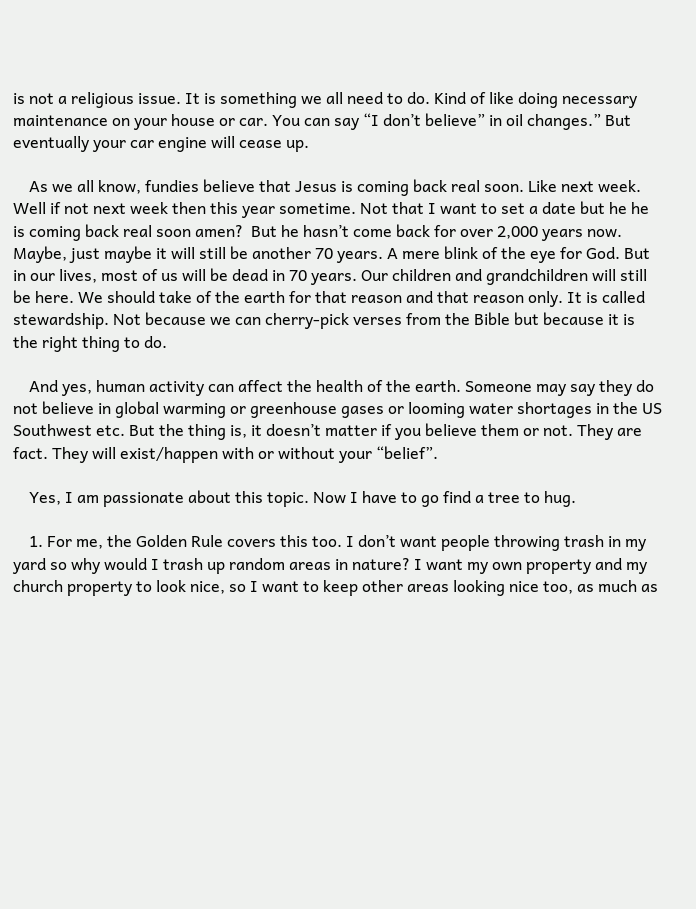is not a religious issue. It is something we all need to do. Kind of like doing necessary maintenance on your house or car. You can say “I don’t believe” in oil changes.” But eventually your car engine will cease up.

    As we all know, fundies believe that Jesus is coming back real soon. Like next week. Well if not next week then this year sometime. Not that I want to set a date but he he is coming back real soon amen?  But he hasn’t come back for over 2,000 years now. Maybe, just maybe it will still be another 70 years. A mere blink of the eye for God. But in our lives, most of us will be dead in 70 years. Our children and grandchildren will still be here. We should take of the earth for that reason and that reason only. It is called stewardship. Not because we can cherry-pick verses from the Bible but because it is the right thing to do.

    And yes, human activity can affect the health of the earth. Someone may say they do not believe in global warming or greenhouse gases or looming water shortages in the US Southwest etc. But the thing is, it doesn’t matter if you believe them or not. They are fact. They will exist/happen with or without your “belief”.

    Yes, I am passionate about this topic. Now I have to go find a tree to hug.

    1. For me, the Golden Rule covers this too. I don’t want people throwing trash in my yard so why would I trash up random areas in nature? I want my own property and my church property to look nice, so I want to keep other areas looking nice too, as much as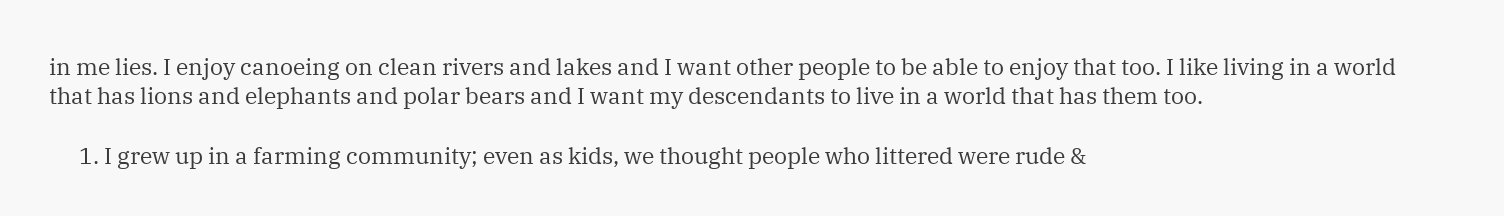in me lies. I enjoy canoeing on clean rivers and lakes and I want other people to be able to enjoy that too. I like living in a world that has lions and elephants and polar bears and I want my descendants to live in a world that has them too.

      1. I grew up in a farming community; even as kids, we thought people who littered were rude &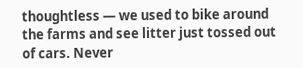thoughtless — we used to bike around the farms and see litter just tossed out of cars. Never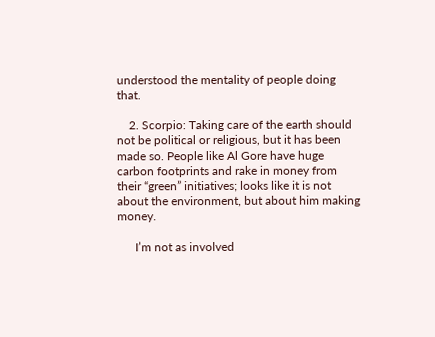understood the mentality of people doing that.

    2. Scorpio: Taking care of the earth should not be political or religious, but it has been made so. People like Al Gore have huge carbon footprints and rake in money from their “green” initiatives; looks like it is not about the environment, but about him making money.

      I’m not as involved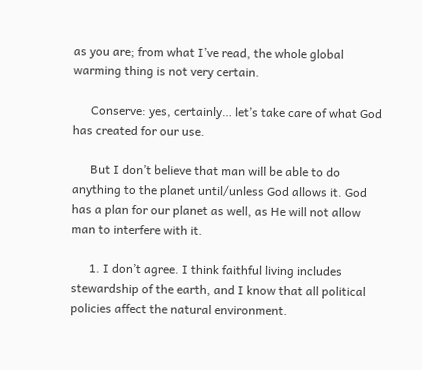as you are; from what I’ve read, the whole global warming thing is not very certain.

      Conserve: yes, certainly… let’s take care of what God has created for our use.

      But I don’t believe that man will be able to do anything to the planet until/unless God allows it. God has a plan for our planet as well, as He will not allow man to interfere with it.

      1. I don’t agree. I think faithful living includes stewardship of the earth, and I know that all political policies affect the natural environment.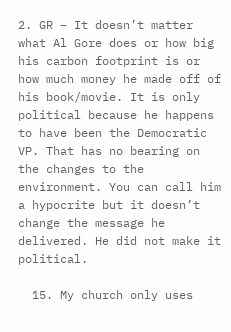2. GR – It doesn’t matter what Al Gore does or how big his carbon footprint is or how much money he made off of his book/movie. It is only political because he happens to have been the Democratic VP. That has no bearing on the changes to the environment. You can call him a hypocrite but it doesn’t change the message he delivered. He did not make it political.

  15. My church only uses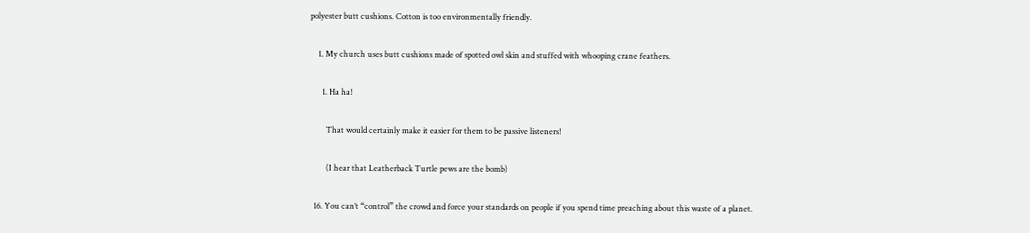polyester butt cushions. Cotton is too environmentally friendly.

    1. My church uses butt cushions made of spotted owl skin and stuffed with whooping crane feathers.

      1. Ha ha!

        That would certainly make it easier for them to be passive listeners!

        (I hear that Leatherback Turtle pews are the bomb)

  16. You can’t “control” the crowd and force your standards on people if you spend time preaching about this waste of a planet.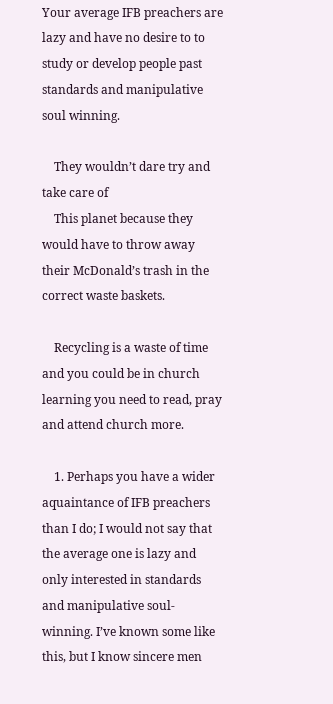Your average IFB preachers are lazy and have no desire to to study or develop people past standards and manipulative soul winning.

    They wouldn’t dare try and take care of
    This planet because they would have to throw away their McDonald’s trash in the correct waste baskets.

    Recycling is a waste of time and you could be in church learning you need to read, pray and attend church more.

    1. Perhaps you have a wider aquaintance of IFB preachers than I do; I would not say that the average one is lazy and only interested in standards and manipulative soul-winning. I’ve known some like this, but I know sincere men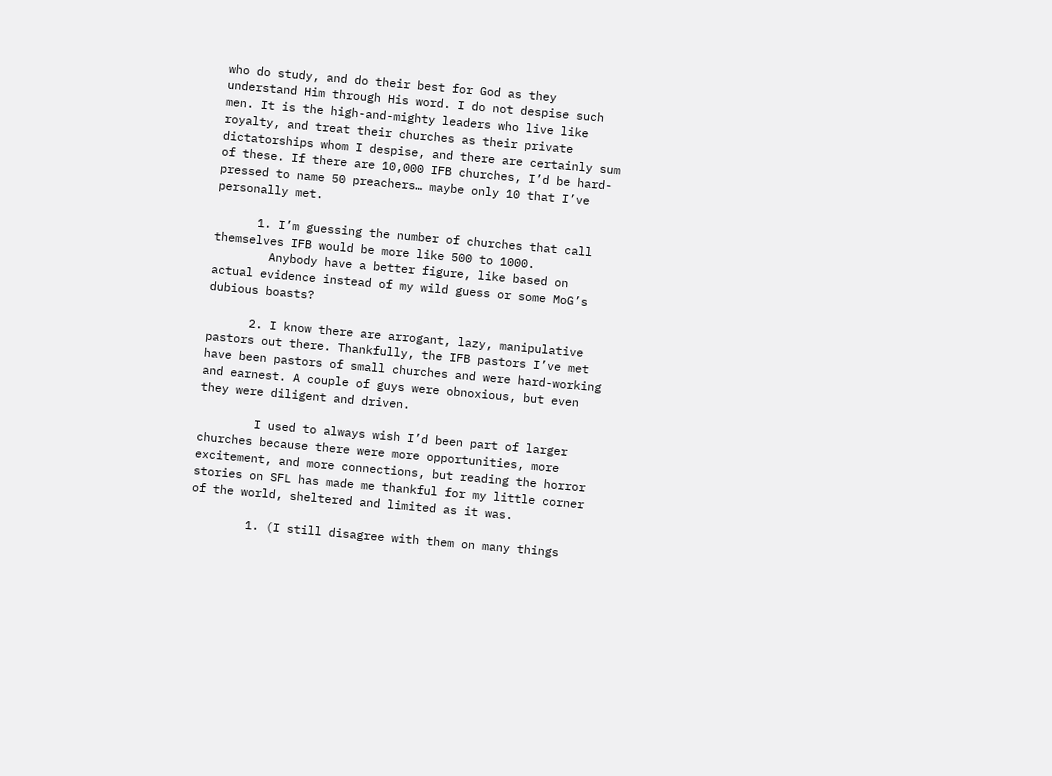who do study, and do their best for God as they understand Him through His word. I do not despise such men. It is the high-and-mighty leaders who live like royalty, and treat their churches as their private dictatorships whom I despise, and there are certainly sum of these. If there are 10,000 IFB churches, I’d be hard-pressed to name 50 preachers… maybe only 10 that I’ve personally met.

      1. I’m guessing the number of churches that call themselves IFB would be more like 500 to 1000.
        Anybody have a better figure, like based on actual evidence instead of my wild guess or some MoG’s dubious boasts?

      2. I know there are arrogant, lazy, manipulative pastors out there. Thankfully, the IFB pastors I’ve met have been pastors of small churches and were hard-working and earnest. A couple of guys were obnoxious, but even they were diligent and driven.

        I used to always wish I’d been part of larger churches because there were more opportunities, more excitement, and more connections, but reading the horror stories on SFL has made me thankful for my little corner of the world, sheltered and limited as it was.

        1. (I still disagree with them on many things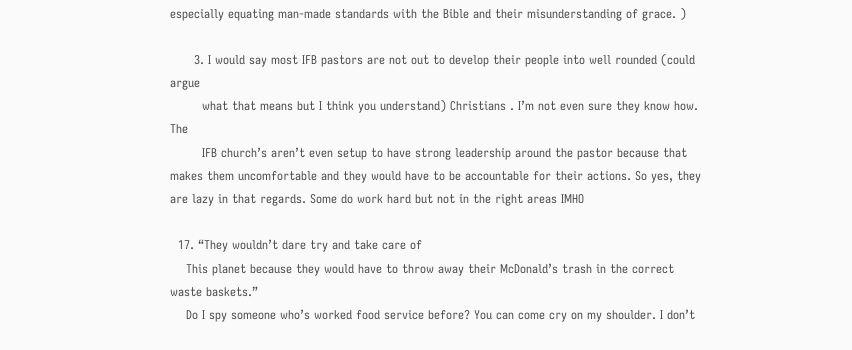especially equating man-made standards with the Bible and their misunderstanding of grace. )

      3. I would say most IFB pastors are not out to develop their people into well rounded (could argue
        what that means but I think you understand) Christians . I’m not even sure they know how. The
        IFB church’s aren’t even setup to have strong leadership around the pastor because that makes them uncomfortable and they would have to be accountable for their actions. So yes, they are lazy in that regards. Some do work hard but not in the right areas IMHO

  17. “They wouldn’t dare try and take care of
    This planet because they would have to throw away their McDonald’s trash in the correct waste baskets.”
    Do I spy someone who’s worked food service before? You can come cry on my shoulder. I don’t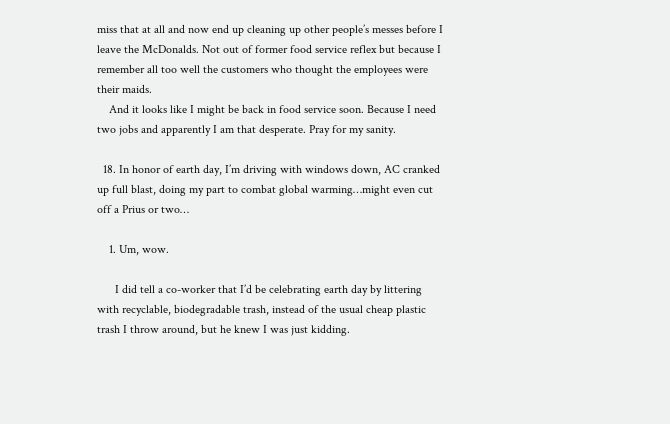miss that at all and now end up cleaning up other people’s messes before I leave the McDonalds. Not out of former food service reflex but because I remember all too well the customers who thought the employees were their maids.
    And it looks like I might be back in food service soon. Because I need two jobs and apparently I am that desperate. Pray for my sanity.

  18. In honor of earth day, I’m driving with windows down, AC cranked up full blast, doing my part to combat global warming…might even cut off a Prius or two…

    1. Um, wow.

      I did tell a co-worker that I’d be celebrating earth day by littering with recyclable, biodegradable trash, instead of the usual cheap plastic trash I throw around, but he knew I was just kidding.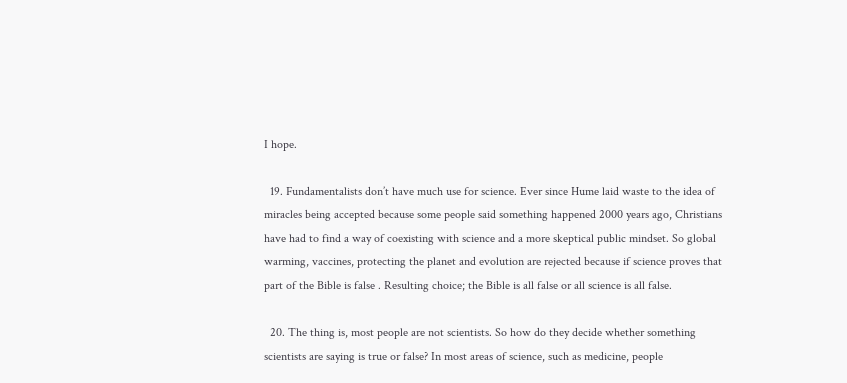I hope.

  19. Fundamentalists don’t have much use for science. Ever since Hume laid waste to the idea of miracles being accepted because some people said something happened 2000 years ago, Christians have had to find a way of coexisting with science and a more skeptical public mindset. So global warming, vaccines, protecting the planet and evolution are rejected because if science proves that part of the Bible is false . Resulting choice; the Bible is all false or all science is all false.

  20. The thing is, most people are not scientists. So how do they decide whether something scientists are saying is true or false? In most areas of science, such as medicine, people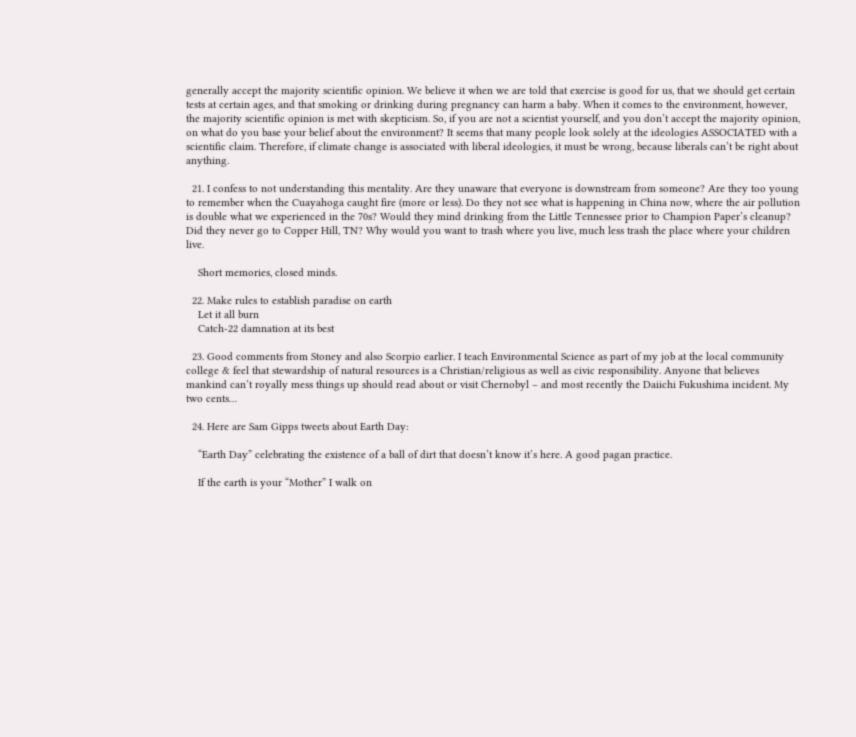generally accept the majority scientific opinion. We believe it when we are told that exercise is good for us, that we should get certain tests at certain ages, and that smoking or drinking during pregnancy can harm a baby. When it comes to the environment, however, the majority scientific opinion is met with skepticism. So, if you are not a scientist yourself, and you don’t accept the majority opinion, on what do you base your belief about the environment? It seems that many people look solely at the ideologies ASSOCIATED with a scientific claim. Therefore, if climate change is associated with liberal ideologies, it must be wrong, because liberals can’t be right about anything.

  21. I confess to not understanding this mentality. Are they unaware that everyone is downstream from someone? Are they too young to remember when the Cuayahoga caught fire (more or less). Do they not see what is happening in China now, where the air pollution is double what we experienced in the 70s? Would they mind drinking from the Little Tennessee prior to Champion Paper’s cleanup? Did they never go to Copper Hill, TN? Why would you want to trash where you live, much less trash the place where your children live.

    Short memories, closed minds.

  22. Make rules to establish paradise on earth
    Let it all burn
    Catch-22 damnation at its best

  23. Good comments from Stoney and also Scorpio earlier. I teach Environmental Science as part of my job at the local community college & feel that stewardship of natural resources is a Christian/religious as well as civic responsibility. Anyone that believes mankind can’t royally mess things up should read about or visit Chernobyl – and most recently the Daiichi Fukushima incident. My two cents…

  24. Here are Sam Gipps tweets about Earth Day:

    “Earth Day” celebrating the existence of a ball of dirt that doesn’t know it’s here. A good pagan practice.

    If the earth is your “Mother” I walk on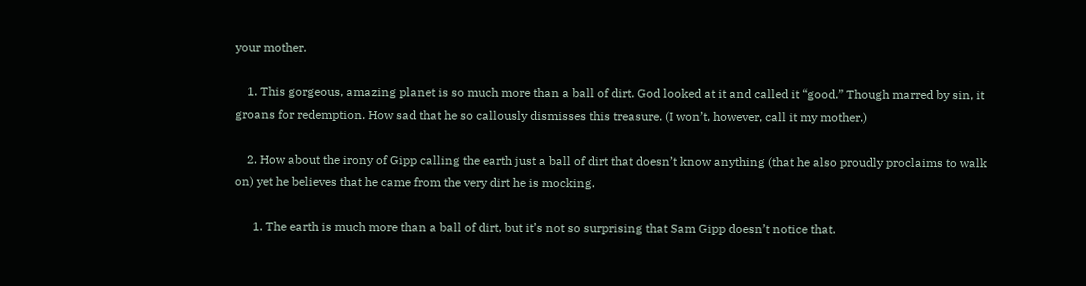your mother.

    1. This gorgeous, amazing planet is so much more than a ball of dirt. God looked at it and called it “good.” Though marred by sin, it groans for redemption. How sad that he so callously dismisses this treasure. (I won’t, however, call it my mother.)

    2. How about the irony of Gipp calling the earth just a ball of dirt that doesn’t know anything (that he also proudly proclaims to walk on) yet he believes that he came from the very dirt he is mocking.

      1. The earth is much more than a ball of dirt, but it’s not so surprising that Sam Gipp doesn’t notice that.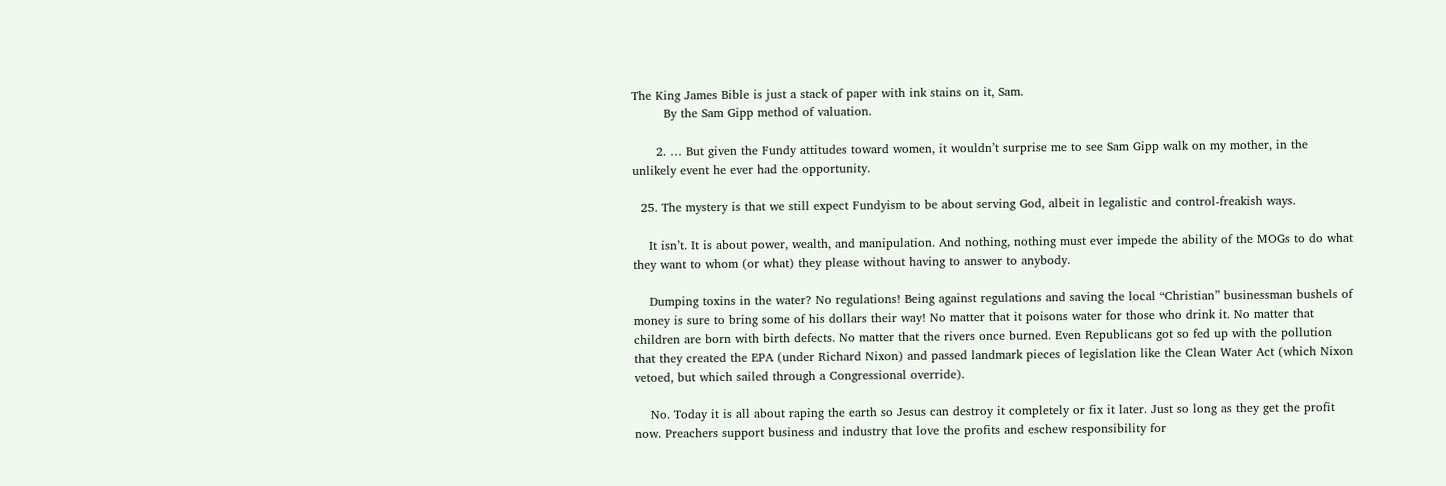The King James Bible is just a stack of paper with ink stains on it, Sam.
        By the Sam Gipp method of valuation.

      2. … But given the Fundy attitudes toward women, it wouldn’t surprise me to see Sam Gipp walk on my mother, in the unlikely event he ever had the opportunity.

  25. The mystery is that we still expect Fundyism to be about serving God, albeit in legalistic and control-freakish ways.

    It isn’t. It is about power, wealth, and manipulation. And nothing, nothing must ever impede the ability of the MOGs to do what they want to whom (or what) they please without having to answer to anybody.

    Dumping toxins in the water? No regulations! Being against regulations and saving the local “Christian” businessman bushels of money is sure to bring some of his dollars their way! No matter that it poisons water for those who drink it. No matter that children are born with birth defects. No matter that the rivers once burned. Even Republicans got so fed up with the pollution that they created the EPA (under Richard Nixon) and passed landmark pieces of legislation like the Clean Water Act (which Nixon vetoed, but which sailed through a Congressional override).

    No. Today it is all about raping the earth so Jesus can destroy it completely or fix it later. Just so long as they get the profit now. Preachers support business and industry that love the profits and eschew responsibility for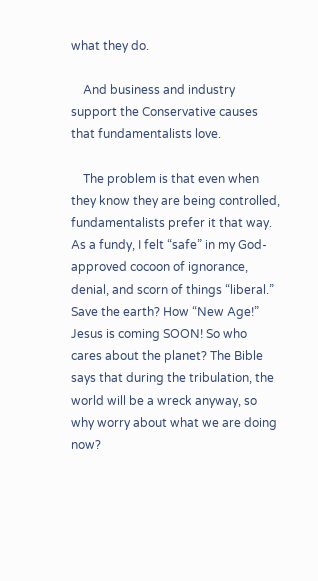what they do.

    And business and industry support the Conservative causes that fundamentalists love.

    The problem is that even when they know they are being controlled, fundamentalists prefer it that way. As a fundy, I felt “safe” in my God-approved cocoon of ignorance, denial, and scorn of things “liberal.” Save the earth? How “New Age!” Jesus is coming SOON! So who cares about the planet? The Bible says that during the tribulation, the world will be a wreck anyway, so why worry about what we are doing now?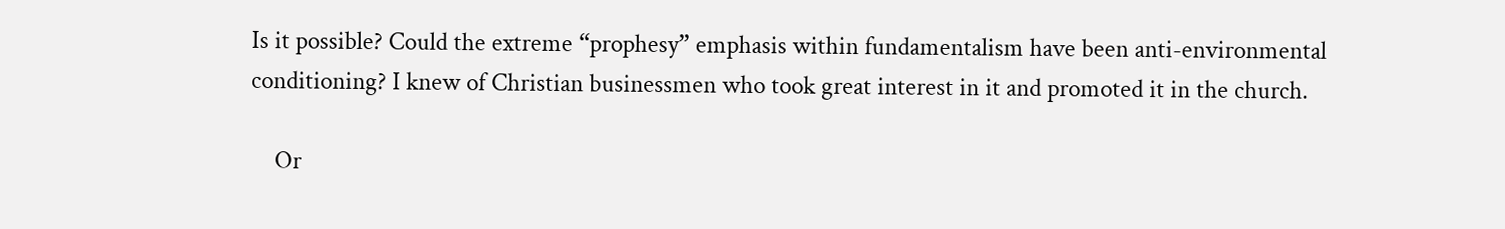Is it possible? Could the extreme “prophesy” emphasis within fundamentalism have been anti-environmental conditioning? I knew of Christian businessmen who took great interest in it and promoted it in the church.

    Or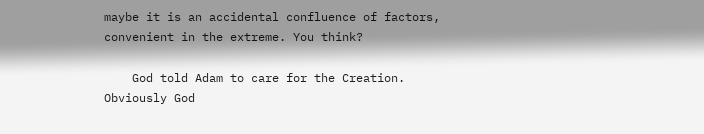maybe it is an accidental confluence of factors, convenient in the extreme. You think?

    God told Adam to care for the Creation. Obviously God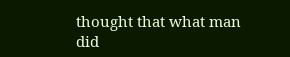thought that what man did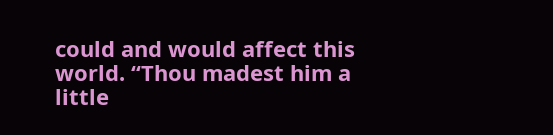could and would affect this world. “Thou madest him a little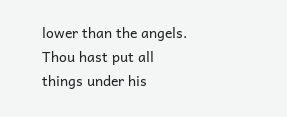lower than the angels. Thou hast put all things under his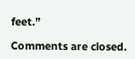feet.”

Comments are closed.